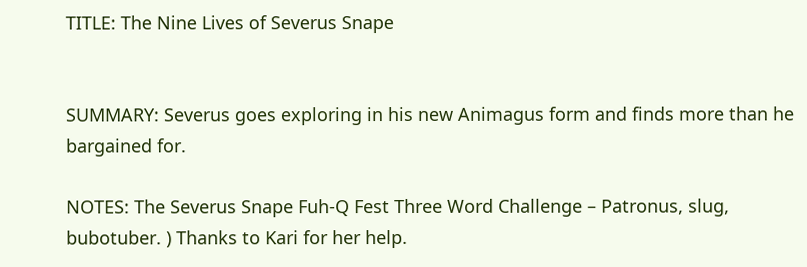TITLE: The Nine Lives of Severus Snape


SUMMARY: Severus goes exploring in his new Animagus form and finds more than he bargained for.

NOTES: The Severus Snape Fuh-Q Fest Three Word Challenge – Patronus, slug, bubotuber. ) Thanks to Kari for her help.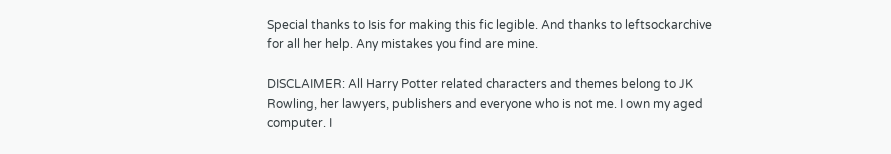Special thanks to Isis for making this fic legible. And thanks to leftsockarchive for all her help. Any mistakes you find are mine.

DISCLAIMER: All Harry Potter related characters and themes belong to JK Rowling, her lawyers, publishers and everyone who is not me. I own my aged computer. I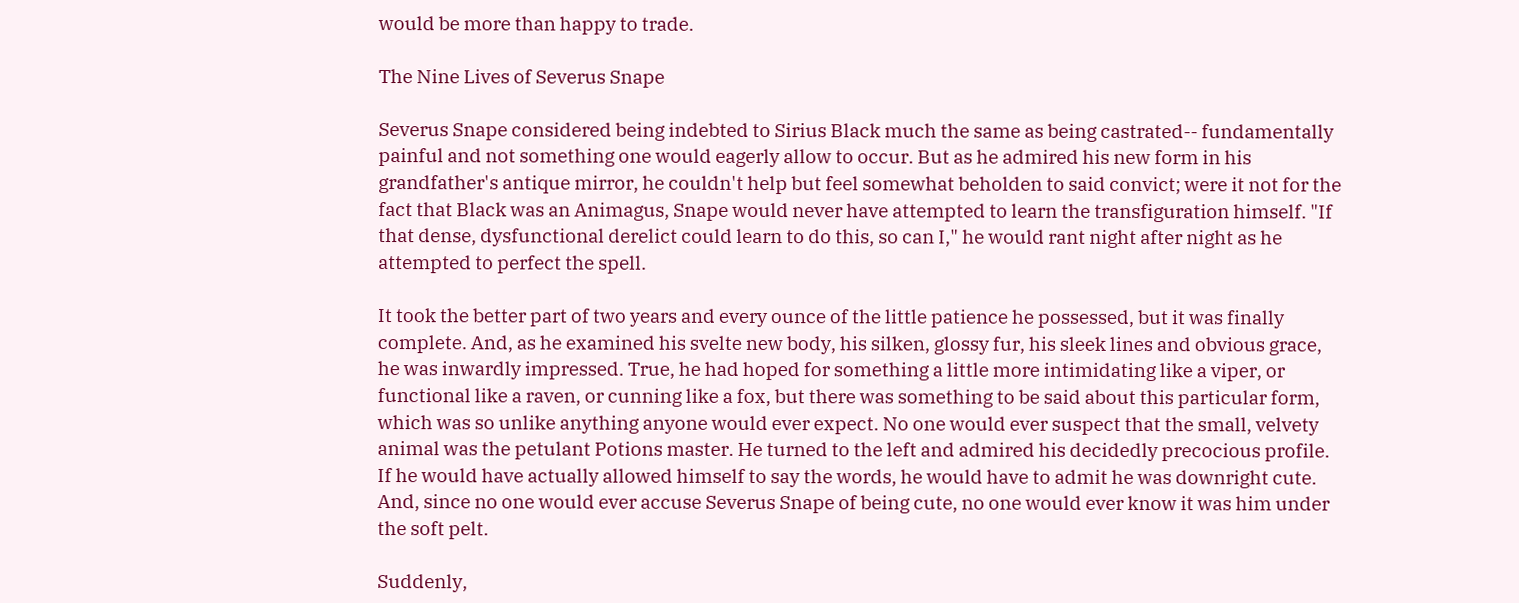would be more than happy to trade.

The Nine Lives of Severus Snape

Severus Snape considered being indebted to Sirius Black much the same as being castrated-- fundamentally painful and not something one would eagerly allow to occur. But as he admired his new form in his grandfather's antique mirror, he couldn't help but feel somewhat beholden to said convict; were it not for the fact that Black was an Animagus, Snape would never have attempted to learn the transfiguration himself. "If that dense, dysfunctional derelict could learn to do this, so can I," he would rant night after night as he attempted to perfect the spell.

It took the better part of two years and every ounce of the little patience he possessed, but it was finally complete. And, as he examined his svelte new body, his silken, glossy fur, his sleek lines and obvious grace, he was inwardly impressed. True, he had hoped for something a little more intimidating like a viper, or functional like a raven, or cunning like a fox, but there was something to be said about this particular form, which was so unlike anything anyone would ever expect. No one would ever suspect that the small, velvety animal was the petulant Potions master. He turned to the left and admired his decidedly precocious profile. If he would have actually allowed himself to say the words, he would have to admit he was downright cute. And, since no one would ever accuse Severus Snape of being cute, no one would ever know it was him under the soft pelt.

Suddenly,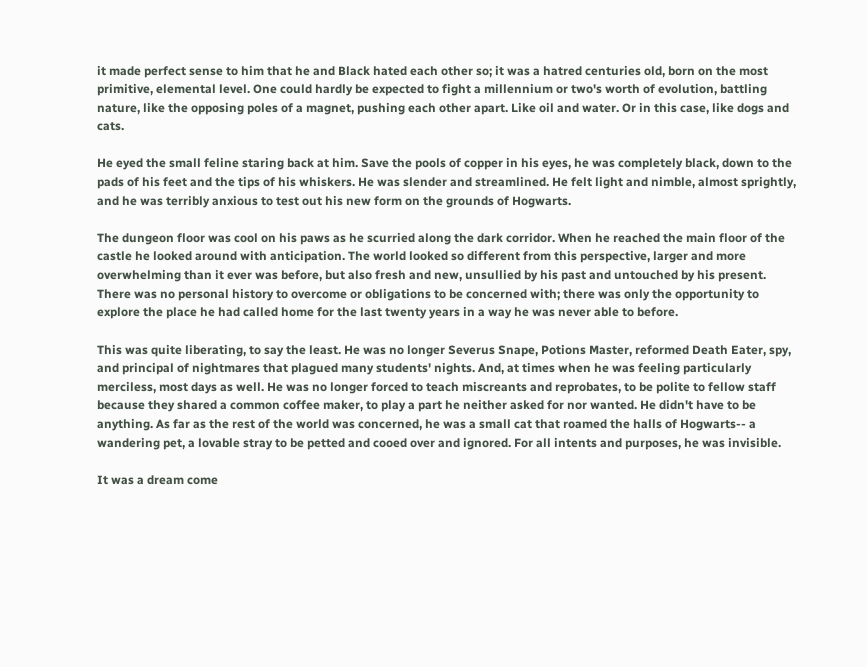it made perfect sense to him that he and Black hated each other so; it was a hatred centuries old, born on the most primitive, elemental level. One could hardly be expected to fight a millennium or two's worth of evolution, battling nature, like the opposing poles of a magnet, pushing each other apart. Like oil and water. Or in this case, like dogs and cats.

He eyed the small feline staring back at him. Save the pools of copper in his eyes, he was completely black, down to the pads of his feet and the tips of his whiskers. He was slender and streamlined. He felt light and nimble, almost sprightly, and he was terribly anxious to test out his new form on the grounds of Hogwarts.

The dungeon floor was cool on his paws as he scurried along the dark corridor. When he reached the main floor of the castle he looked around with anticipation. The world looked so different from this perspective, larger and more overwhelming than it ever was before, but also fresh and new, unsullied by his past and untouched by his present. There was no personal history to overcome or obligations to be concerned with; there was only the opportunity to explore the place he had called home for the last twenty years in a way he was never able to before.

This was quite liberating, to say the least. He was no longer Severus Snape, Potions Master, reformed Death Eater, spy, and principal of nightmares that plagued many students' nights. And, at times when he was feeling particularly merciless, most days as well. He was no longer forced to teach miscreants and reprobates, to be polite to fellow staff because they shared a common coffee maker, to play a part he neither asked for nor wanted. He didn't have to be anything. As far as the rest of the world was concerned, he was a small cat that roamed the halls of Hogwarts-- a wandering pet, a lovable stray to be petted and cooed over and ignored. For all intents and purposes, he was invisible.

It was a dream come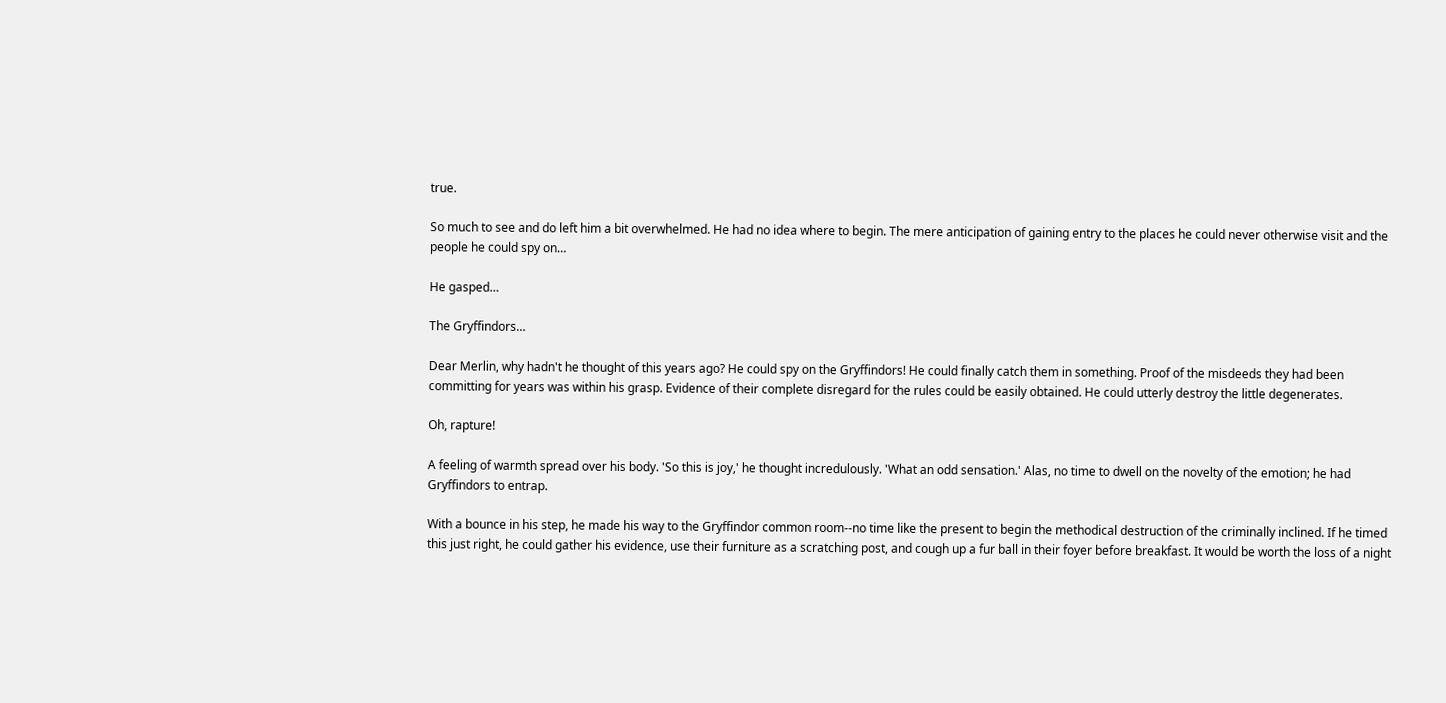true.

So much to see and do left him a bit overwhelmed. He had no idea where to begin. The mere anticipation of gaining entry to the places he could never otherwise visit and the people he could spy on…

He gasped…

The Gryffindors…

Dear Merlin, why hadn't he thought of this years ago? He could spy on the Gryffindors! He could finally catch them in something. Proof of the misdeeds they had been committing for years was within his grasp. Evidence of their complete disregard for the rules could be easily obtained. He could utterly destroy the little degenerates.

Oh, rapture!

A feeling of warmth spread over his body. 'So this is joy,' he thought incredulously. 'What an odd sensation.' Alas, no time to dwell on the novelty of the emotion; he had Gryffindors to entrap.

With a bounce in his step, he made his way to the Gryffindor common room--no time like the present to begin the methodical destruction of the criminally inclined. If he timed this just right, he could gather his evidence, use their furniture as a scratching post, and cough up a fur ball in their foyer before breakfast. It would be worth the loss of a night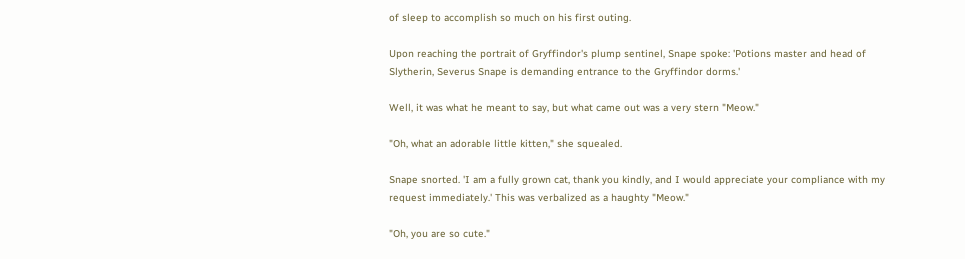of sleep to accomplish so much on his first outing.

Upon reaching the portrait of Gryffindor's plump sentinel, Snape spoke: 'Potions master and head of Slytherin, Severus Snape is demanding entrance to the Gryffindor dorms.'

Well, it was what he meant to say, but what came out was a very stern "Meow."

"Oh, what an adorable little kitten," she squealed.

Snape snorted. 'I am a fully grown cat, thank you kindly, and I would appreciate your compliance with my request immediately.' This was verbalized as a haughty "Meow."

"Oh, you are so cute."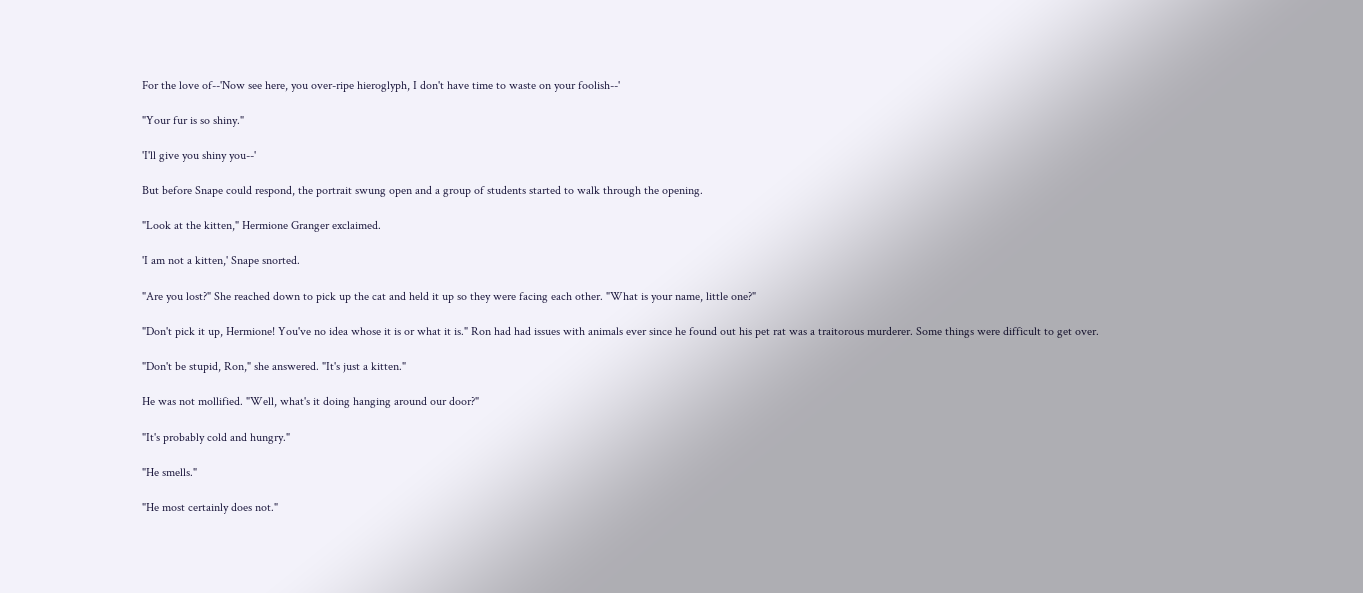For the love of--'Now see here, you over-ripe hieroglyph, I don't have time to waste on your foolish--'

"Your fur is so shiny."

'I'll give you shiny you--'

But before Snape could respond, the portrait swung open and a group of students started to walk through the opening.

"Look at the kitten," Hermione Granger exclaimed.

'I am not a kitten,' Snape snorted.

"Are you lost?" She reached down to pick up the cat and held it up so they were facing each other. "What is your name, little one?"

"Don't pick it up, Hermione! You've no idea whose it is or what it is." Ron had had issues with animals ever since he found out his pet rat was a traitorous murderer. Some things were difficult to get over.

"Don't be stupid, Ron," she answered. "It's just a kitten."

He was not mollified. "Well, what's it doing hanging around our door?"

"It's probably cold and hungry."

"He smells."

"He most certainly does not."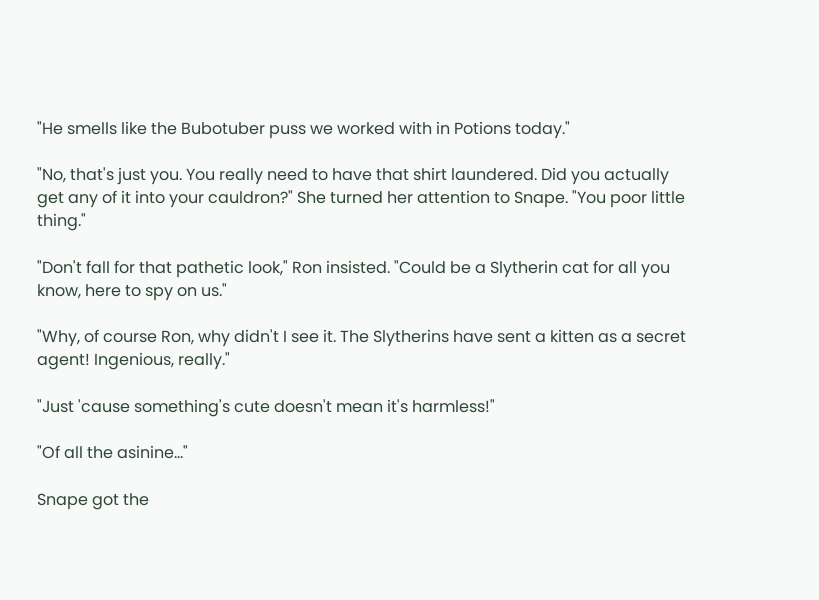"He smells like the Bubotuber puss we worked with in Potions today."

"No, that's just you. You really need to have that shirt laundered. Did you actually get any of it into your cauldron?" She turned her attention to Snape. "You poor little thing."

"Don't fall for that pathetic look," Ron insisted. "Could be a Slytherin cat for all you know, here to spy on us."

"Why, of course Ron, why didn't I see it. The Slytherins have sent a kitten as a secret agent! Ingenious, really."

"Just 'cause something's cute doesn't mean it's harmless!"

"Of all the asinine…"

Snape got the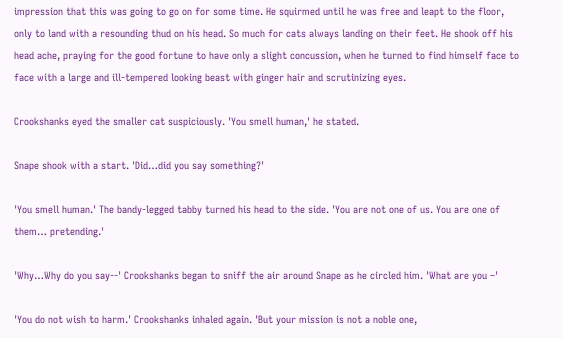impression that this was going to go on for some time. He squirmed until he was free and leapt to the floor, only to land with a resounding thud on his head. So much for cats always landing on their feet. He shook off his head ache, praying for the good fortune to have only a slight concussion, when he turned to find himself face to face with a large and ill-tempered looking beast with ginger hair and scrutinizing eyes.

Crookshanks eyed the smaller cat suspiciously. 'You smell human,' he stated.

Snape shook with a start. 'Did…did you say something?'

'You smell human.' The bandy-legged tabby turned his head to the side. 'You are not one of us. You are one of them… pretending.'

'Why…Why do you say--' Crookshanks began to sniff the air around Snape as he circled him. 'What are you –'

'You do not wish to harm.' Crookshanks inhaled again. 'But your mission is not a noble one,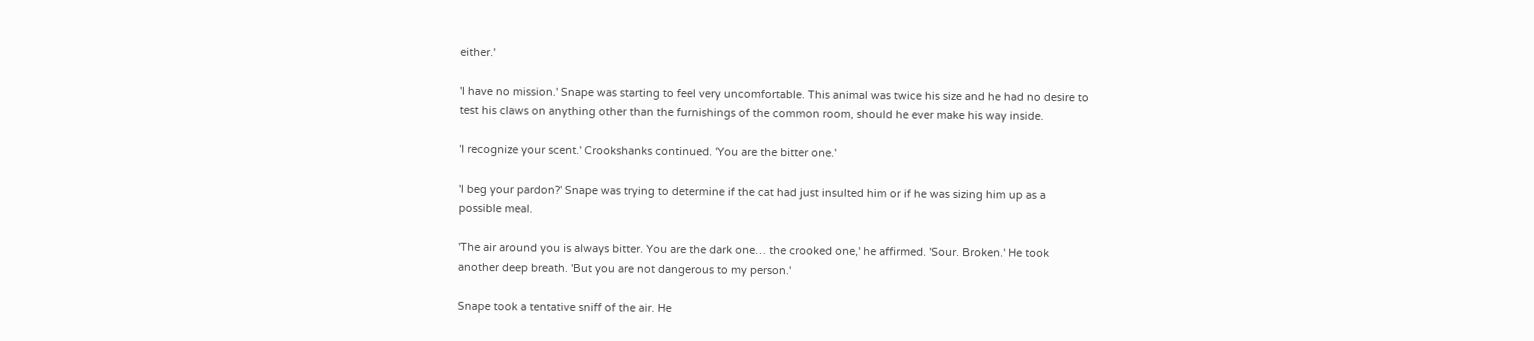either.'

'I have no mission.' Snape was starting to feel very uncomfortable. This animal was twice his size and he had no desire to test his claws on anything other than the furnishings of the common room, should he ever make his way inside.

'I recognize your scent.' Crookshanks continued. 'You are the bitter one.'

'I beg your pardon?' Snape was trying to determine if the cat had just insulted him or if he was sizing him up as a possible meal.

'The air around you is always bitter. You are the dark one… the crooked one,' he affirmed. 'Sour. Broken.' He took another deep breath. 'But you are not dangerous to my person.'

Snape took a tentative sniff of the air. He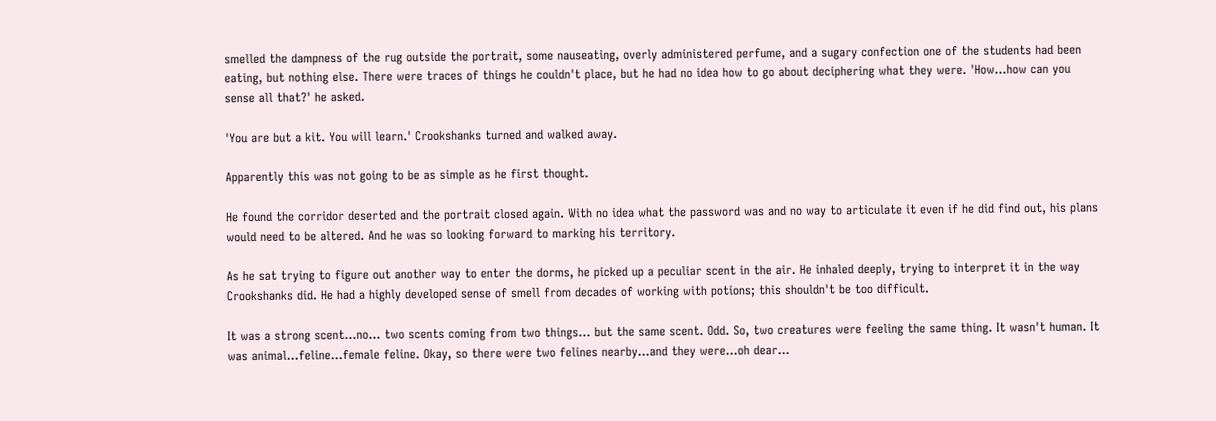smelled the dampness of the rug outside the portrait, some nauseating, overly administered perfume, and a sugary confection one of the students had been eating, but nothing else. There were traces of things he couldn't place, but he had no idea how to go about deciphering what they were. 'How…how can you sense all that?' he asked.

'You are but a kit. You will learn.' Crookshanks turned and walked away.

Apparently this was not going to be as simple as he first thought.

He found the corridor deserted and the portrait closed again. With no idea what the password was and no way to articulate it even if he did find out, his plans would need to be altered. And he was so looking forward to marking his territory.

As he sat trying to figure out another way to enter the dorms, he picked up a peculiar scent in the air. He inhaled deeply, trying to interpret it in the way Crookshanks did. He had a highly developed sense of smell from decades of working with potions; this shouldn't be too difficult.

It was a strong scent…no… two scents coming from two things… but the same scent. Odd. So, two creatures were feeling the same thing. It wasn't human. It was animal…feline…female feline. Okay, so there were two felines nearby…and they were…oh dear…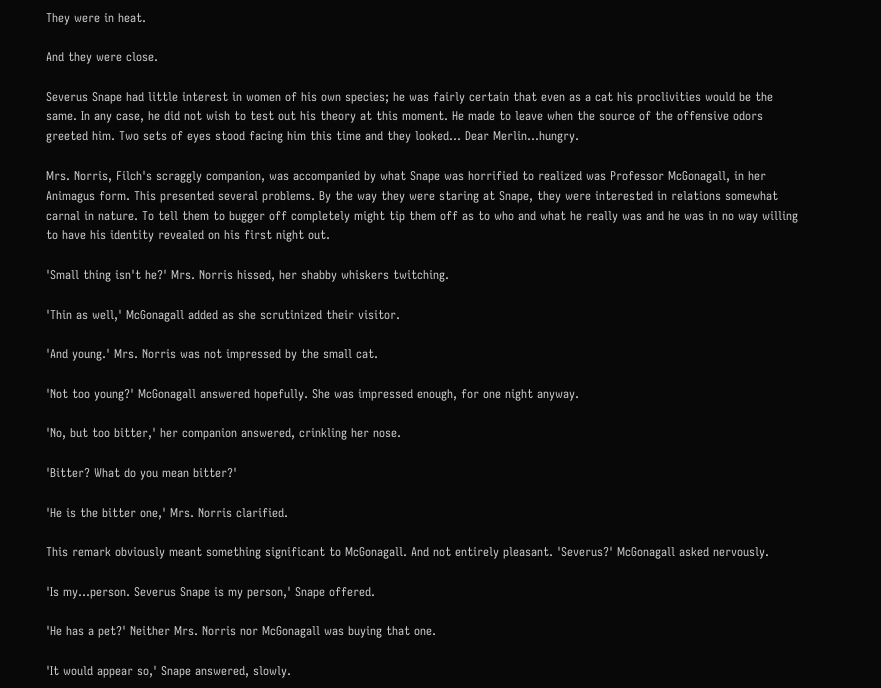They were in heat.

And they were close.

Severus Snape had little interest in women of his own species; he was fairly certain that even as a cat his proclivities would be the same. In any case, he did not wish to test out his theory at this moment. He made to leave when the source of the offensive odors greeted him. Two sets of eyes stood facing him this time and they looked… Dear Merlin…hungry.

Mrs. Norris, Filch's scraggly companion, was accompanied by what Snape was horrified to realized was Professor McGonagall, in her Animagus form. This presented several problems. By the way they were staring at Snape, they were interested in relations somewhat carnal in nature. To tell them to bugger off completely might tip them off as to who and what he really was and he was in no way willing to have his identity revealed on his first night out.

'Small thing isn't he?' Mrs. Norris hissed, her shabby whiskers twitching.

'Thin as well,' McGonagall added as she scrutinized their visitor.

'And young.' Mrs. Norris was not impressed by the small cat.

'Not too young?' McGonagall answered hopefully. She was impressed enough, for one night anyway.

'No, but too bitter,' her companion answered, crinkling her nose.

'Bitter? What do you mean bitter?'

'He is the bitter one,' Mrs. Norris clarified.

This remark obviously meant something significant to McGonagall. And not entirely pleasant. 'Severus?' McGonagall asked nervously.

'Is my…person. Severus Snape is my person,' Snape offered.

'He has a pet?' Neither Mrs. Norris nor McGonagall was buying that one.

'It would appear so,' Snape answered, slowly.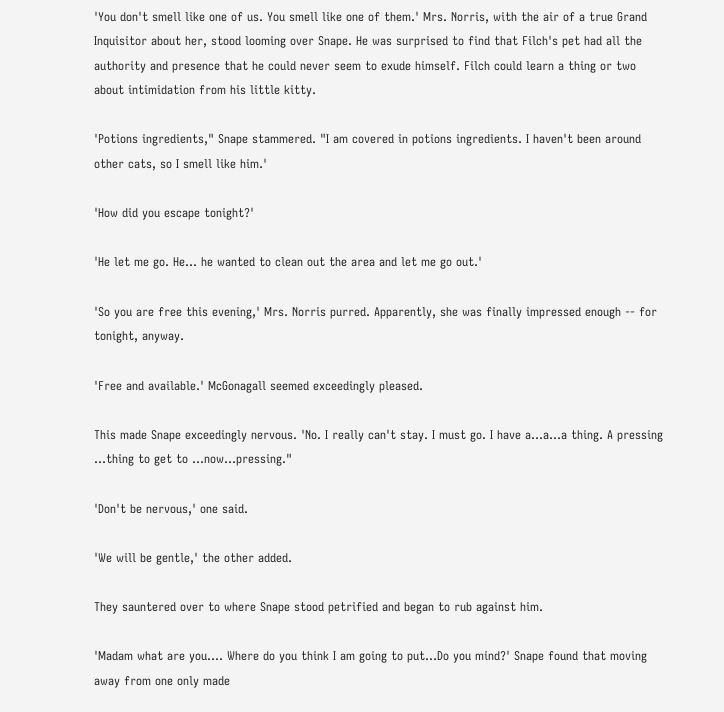'You don't smell like one of us. You smell like one of them.' Mrs. Norris, with the air of a true Grand Inquisitor about her, stood looming over Snape. He was surprised to find that Filch's pet had all the authority and presence that he could never seem to exude himself. Filch could learn a thing or two about intimidation from his little kitty.

'Potions ingredients," Snape stammered. "I am covered in potions ingredients. I haven't been around other cats, so I smell like him.'

'How did you escape tonight?'

'He let me go. He… he wanted to clean out the area and let me go out.'

'So you are free this evening,' Mrs. Norris purred. Apparently, she was finally impressed enough -- for tonight, anyway.

'Free and available.' McGonagall seemed exceedingly pleased.

This made Snape exceedingly nervous. 'No. I really can't stay. I must go. I have a…a…a thing. A pressing …thing to get to …now…pressing."

'Don't be nervous,' one said.

'We will be gentle,' the other added.

They sauntered over to where Snape stood petrified and began to rub against him.

'Madam what are you…. Where do you think I am going to put…Do you mind?' Snape found that moving away from one only made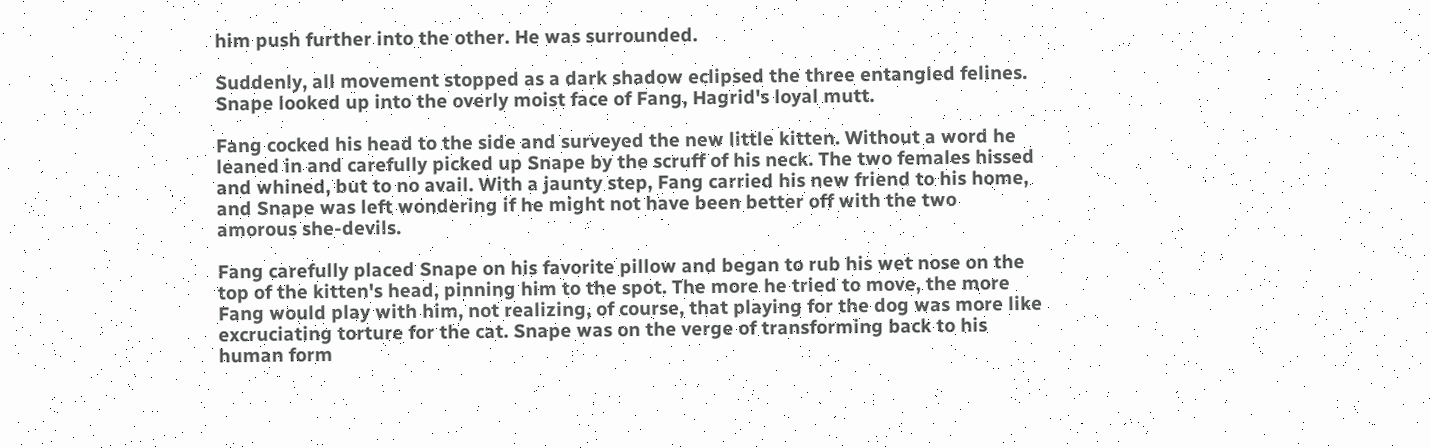him push further into the other. He was surrounded.

Suddenly, all movement stopped as a dark shadow eclipsed the three entangled felines. Snape looked up into the overly moist face of Fang, Hagrid's loyal mutt.

Fang cocked his head to the side and surveyed the new little kitten. Without a word he leaned in and carefully picked up Snape by the scruff of his neck. The two females hissed and whined, but to no avail. With a jaunty step, Fang carried his new friend to his home, and Snape was left wondering if he might not have been better off with the two amorous she-devils.

Fang carefully placed Snape on his favorite pillow and began to rub his wet nose on the top of the kitten's head, pinning him to the spot. The more he tried to move, the more Fang would play with him, not realizing, of course, that playing for the dog was more like excruciating torture for the cat. Snape was on the verge of transforming back to his human form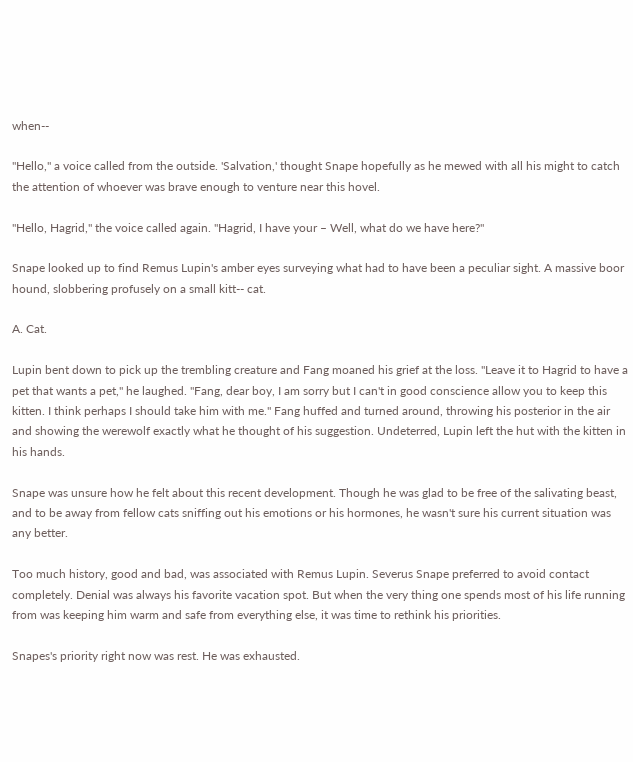when--

"Hello," a voice called from the outside. 'Salvation,' thought Snape hopefully as he mewed with all his might to catch the attention of whoever was brave enough to venture near this hovel.

"Hello, Hagrid," the voice called again. "Hagrid, I have your – Well, what do we have here?"

Snape looked up to find Remus Lupin's amber eyes surveying what had to have been a peculiar sight. A massive boor hound, slobbering profusely on a small kitt-- cat.

A. Cat.

Lupin bent down to pick up the trembling creature and Fang moaned his grief at the loss. "Leave it to Hagrid to have a pet that wants a pet," he laughed. "Fang, dear boy, I am sorry but I can't in good conscience allow you to keep this kitten. I think perhaps I should take him with me." Fang huffed and turned around, throwing his posterior in the air and showing the werewolf exactly what he thought of his suggestion. Undeterred, Lupin left the hut with the kitten in his hands.

Snape was unsure how he felt about this recent development. Though he was glad to be free of the salivating beast, and to be away from fellow cats sniffing out his emotions or his hormones, he wasn't sure his current situation was any better.

Too much history, good and bad, was associated with Remus Lupin. Severus Snape preferred to avoid contact completely. Denial was always his favorite vacation spot. But when the very thing one spends most of his life running from was keeping him warm and safe from everything else, it was time to rethink his priorities.

Snapes's priority right now was rest. He was exhausted.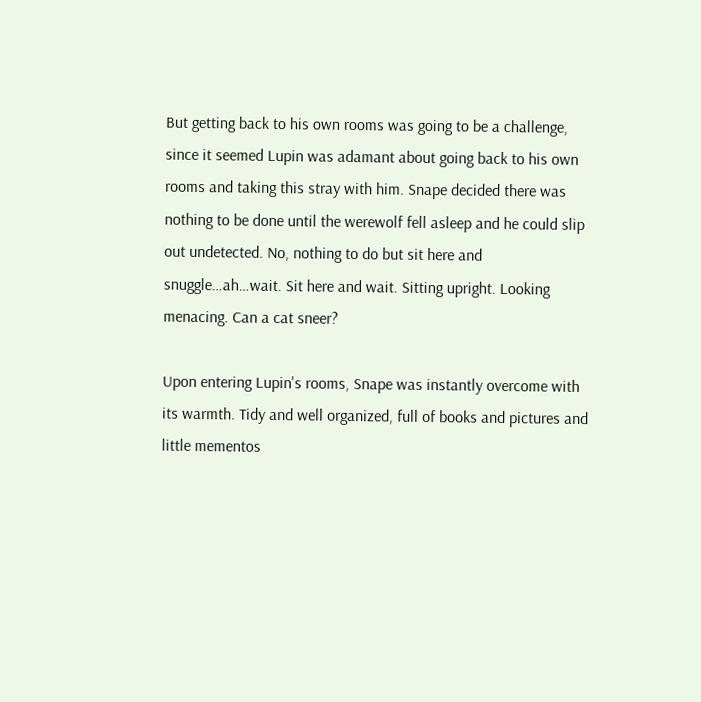But getting back to his own rooms was going to be a challenge, since it seemed Lupin was adamant about going back to his own rooms and taking this stray with him. Snape decided there was nothing to be done until the werewolf fell asleep and he could slip out undetected. No, nothing to do but sit here and snuggle…ah…wait. Sit here and wait. Sitting upright. Looking menacing. Can a cat sneer?

Upon entering Lupin's rooms, Snape was instantly overcome with its warmth. Tidy and well organized, full of books and pictures and little mementos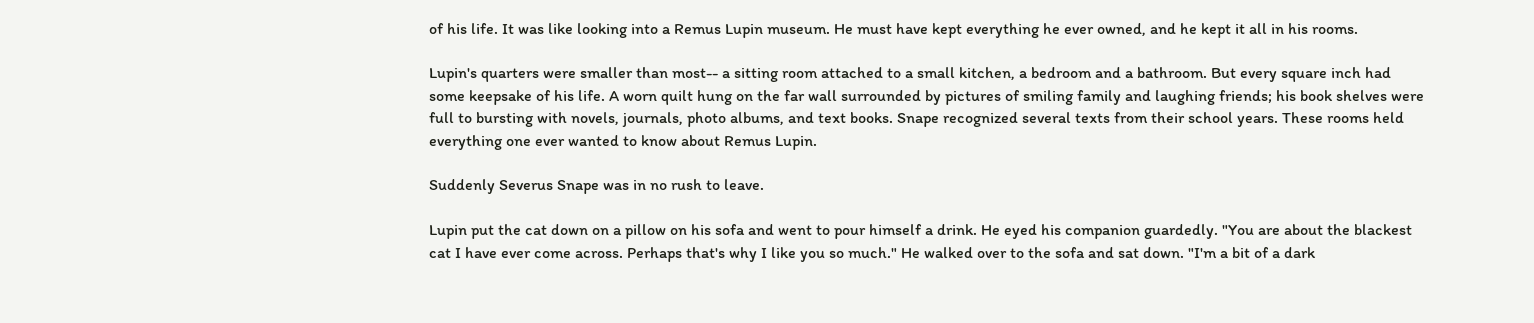of his life. It was like looking into a Remus Lupin museum. He must have kept everything he ever owned, and he kept it all in his rooms.

Lupin's quarters were smaller than most-- a sitting room attached to a small kitchen, a bedroom and a bathroom. But every square inch had some keepsake of his life. A worn quilt hung on the far wall surrounded by pictures of smiling family and laughing friends; his book shelves were full to bursting with novels, journals, photo albums, and text books. Snape recognized several texts from their school years. These rooms held everything one ever wanted to know about Remus Lupin.

Suddenly Severus Snape was in no rush to leave.

Lupin put the cat down on a pillow on his sofa and went to pour himself a drink. He eyed his companion guardedly. "You are about the blackest cat I have ever come across. Perhaps that's why I like you so much." He walked over to the sofa and sat down. "I'm a bit of a dark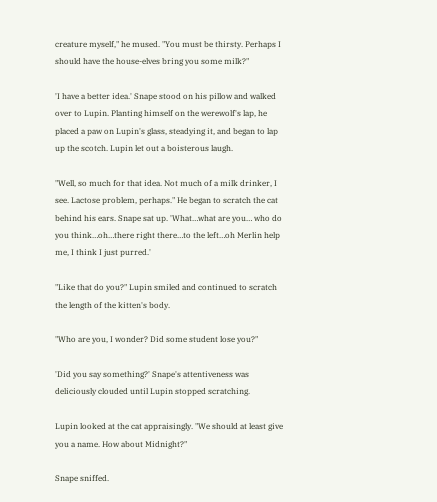creature myself," he mused. "You must be thirsty. Perhaps I should have the house-elves bring you some milk?"

'I have a better idea.' Snape stood on his pillow and walked over to Lupin. Planting himself on the werewolf's lap, he placed a paw on Lupin's glass, steadying it, and began to lap up the scotch. Lupin let out a boisterous laugh.

"Well, so much for that idea. Not much of a milk drinker, I see. Lactose problem, perhaps." He began to scratch the cat behind his ears. Snape sat up. 'What…what are you… who do you think…oh…there right there…to the left…oh Merlin help me, I think I just purred.'

"Like that do you?" Lupin smiled and continued to scratch the length of the kitten's body.

"Who are you, I wonder? Did some student lose you?"

'Did you say something?' Snape's attentiveness was deliciously clouded until Lupin stopped scratching.

Lupin looked at the cat appraisingly. "We should at least give you a name. How about Midnight?"

Snape sniffed.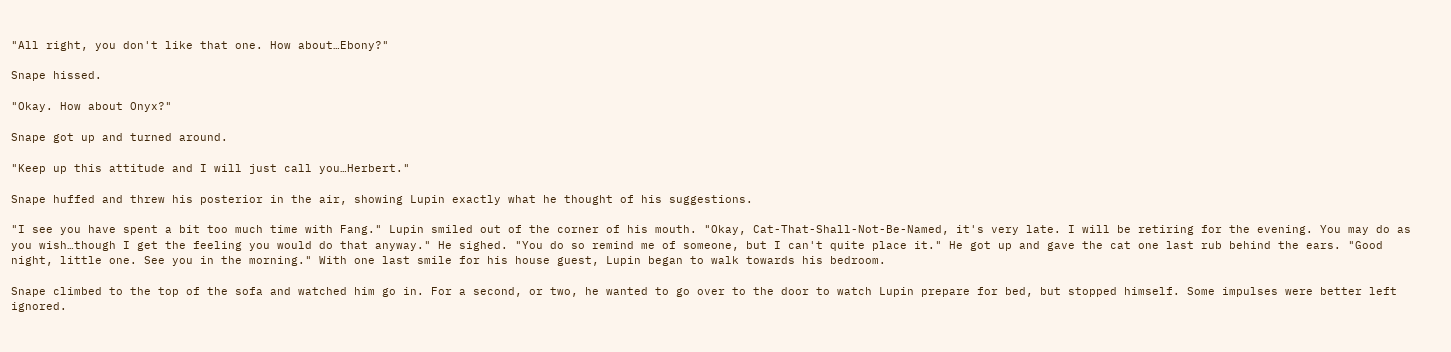"All right, you don't like that one. How about…Ebony?"

Snape hissed.

"Okay. How about Onyx?"

Snape got up and turned around.

"Keep up this attitude and I will just call you…Herbert."

Snape huffed and threw his posterior in the air, showing Lupin exactly what he thought of his suggestions.

"I see you have spent a bit too much time with Fang." Lupin smiled out of the corner of his mouth. "Okay, Cat-That-Shall-Not-Be-Named, it's very late. I will be retiring for the evening. You may do as you wish…though I get the feeling you would do that anyway." He sighed. "You do so remind me of someone, but I can't quite place it." He got up and gave the cat one last rub behind the ears. "Good night, little one. See you in the morning." With one last smile for his house guest, Lupin began to walk towards his bedroom.

Snape climbed to the top of the sofa and watched him go in. For a second, or two, he wanted to go over to the door to watch Lupin prepare for bed, but stopped himself. Some impulses were better left ignored.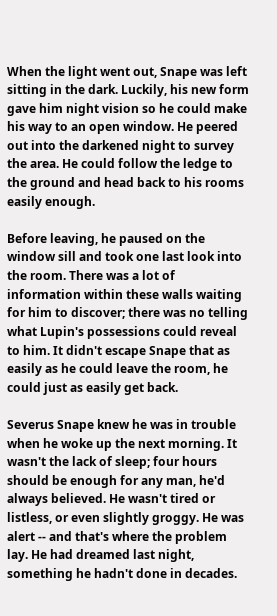When the light went out, Snape was left sitting in the dark. Luckily, his new form gave him night vision so he could make his way to an open window. He peered out into the darkened night to survey the area. He could follow the ledge to the ground and head back to his rooms easily enough.

Before leaving, he paused on the window sill and took one last look into the room. There was a lot of information within these walls waiting for him to discover; there was no telling what Lupin's possessions could reveal to him. It didn't escape Snape that as easily as he could leave the room, he could just as easily get back.

Severus Snape knew he was in trouble when he woke up the next morning. It wasn't the lack of sleep; four hours should be enough for any man, he'd always believed. He wasn't tired or listless, or even slightly groggy. He was alert -- and that's where the problem lay. He had dreamed last night, something he hadn't done in decades.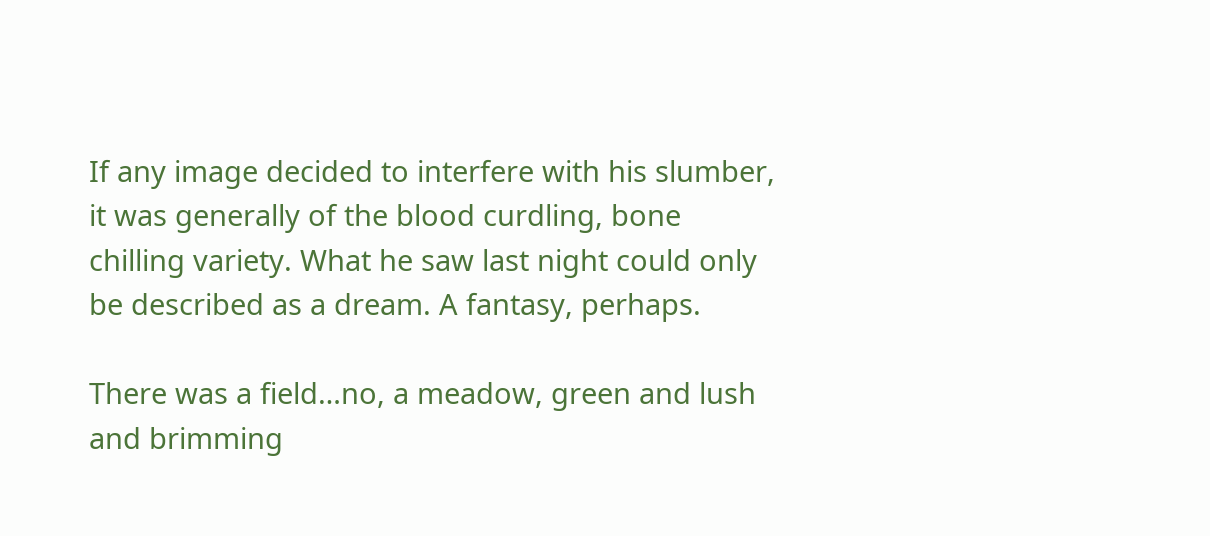If any image decided to interfere with his slumber, it was generally of the blood curdling, bone chilling variety. What he saw last night could only be described as a dream. A fantasy, perhaps.

There was a field…no, a meadow, green and lush and brimming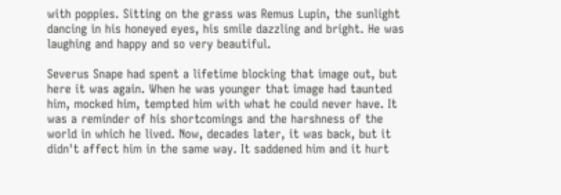with poppies. Sitting on the grass was Remus Lupin, the sunlight dancing in his honeyed eyes, his smile dazzling and bright. He was laughing and happy and so very beautiful.

Severus Snape had spent a lifetime blocking that image out, but here it was again. When he was younger that image had taunted him, mocked him, tempted him with what he could never have. It was a reminder of his shortcomings and the harshness of the world in which he lived. Now, decades later, it was back, but it didn't affect him in the same way. It saddened him and it hurt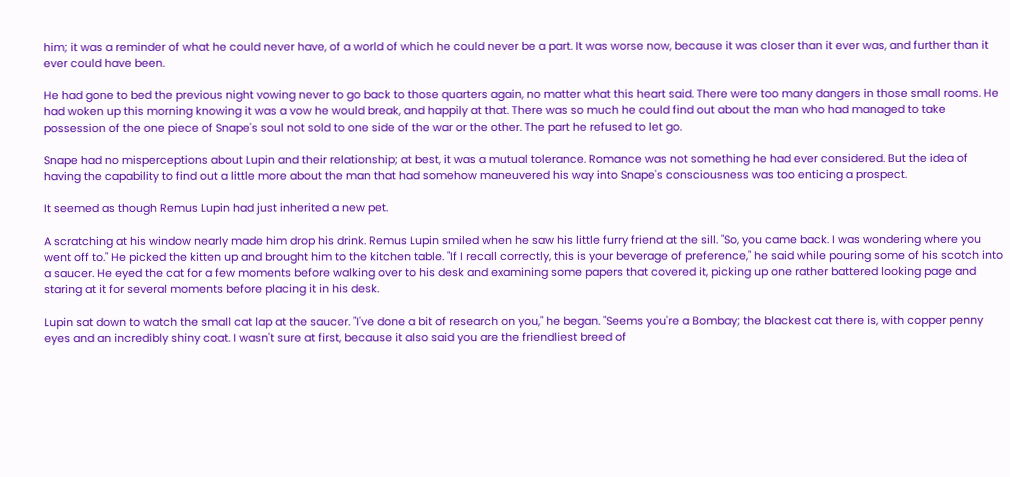him; it was a reminder of what he could never have, of a world of which he could never be a part. It was worse now, because it was closer than it ever was, and further than it ever could have been.

He had gone to bed the previous night vowing never to go back to those quarters again, no matter what this heart said. There were too many dangers in those small rooms. He had woken up this morning knowing it was a vow he would break, and happily at that. There was so much he could find out about the man who had managed to take possession of the one piece of Snape's soul not sold to one side of the war or the other. The part he refused to let go.

Snape had no misperceptions about Lupin and their relationship; at best, it was a mutual tolerance. Romance was not something he had ever considered. But the idea of having the capability to find out a little more about the man that had somehow maneuvered his way into Snape's consciousness was too enticing a prospect.

It seemed as though Remus Lupin had just inherited a new pet.

A scratching at his window nearly made him drop his drink. Remus Lupin smiled when he saw his little furry friend at the sill. "So, you came back. I was wondering where you went off to." He picked the kitten up and brought him to the kitchen table. "If I recall correctly, this is your beverage of preference," he said while pouring some of his scotch into a saucer. He eyed the cat for a few moments before walking over to his desk and examining some papers that covered it, picking up one rather battered looking page and staring at it for several moments before placing it in his desk.

Lupin sat down to watch the small cat lap at the saucer. "I've done a bit of research on you," he began. "Seems you're a Bombay; the blackest cat there is, with copper penny eyes and an incredibly shiny coat. I wasn't sure at first, because it also said you are the friendliest breed of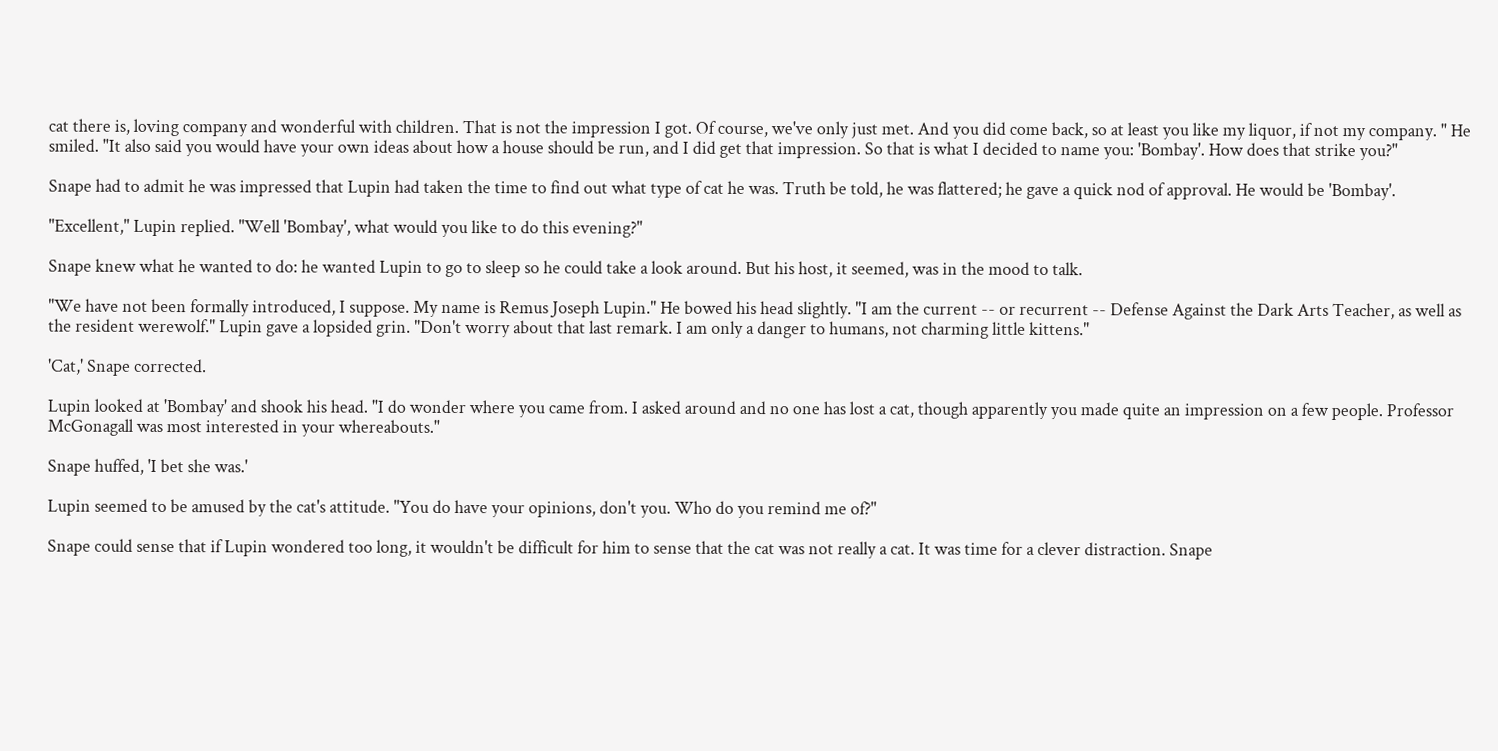cat there is, loving company and wonderful with children. That is not the impression I got. Of course, we've only just met. And you did come back, so at least you like my liquor, if not my company. " He smiled. "It also said you would have your own ideas about how a house should be run, and I did get that impression. So that is what I decided to name you: 'Bombay'. How does that strike you?"

Snape had to admit he was impressed that Lupin had taken the time to find out what type of cat he was. Truth be told, he was flattered; he gave a quick nod of approval. He would be 'Bombay'.

"Excellent," Lupin replied. "Well 'Bombay', what would you like to do this evening?"

Snape knew what he wanted to do: he wanted Lupin to go to sleep so he could take a look around. But his host, it seemed, was in the mood to talk.

"We have not been formally introduced, I suppose. My name is Remus Joseph Lupin." He bowed his head slightly. "I am the current -- or recurrent -- Defense Against the Dark Arts Teacher, as well as the resident werewolf." Lupin gave a lopsided grin. "Don't worry about that last remark. I am only a danger to humans, not charming little kittens."

'Cat,' Snape corrected.

Lupin looked at 'Bombay' and shook his head. "I do wonder where you came from. I asked around and no one has lost a cat, though apparently you made quite an impression on a few people. Professor McGonagall was most interested in your whereabouts."

Snape huffed, 'I bet she was.'

Lupin seemed to be amused by the cat's attitude. "You do have your opinions, don't you. Who do you remind me of?"

Snape could sense that if Lupin wondered too long, it wouldn't be difficult for him to sense that the cat was not really a cat. It was time for a clever distraction. Snape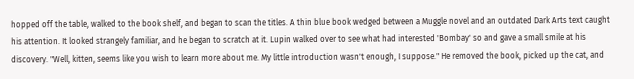hopped off the table, walked to the book shelf, and began to scan the titles. A thin blue book wedged between a Muggle novel and an outdated Dark Arts text caught his attention. It looked strangely familiar, and he began to scratch at it. Lupin walked over to see what had interested 'Bombay' so and gave a small smile at his discovery. "Well, kitten, seems like you wish to learn more about me. My little introduction wasn't enough, I suppose." He removed the book, picked up the cat, and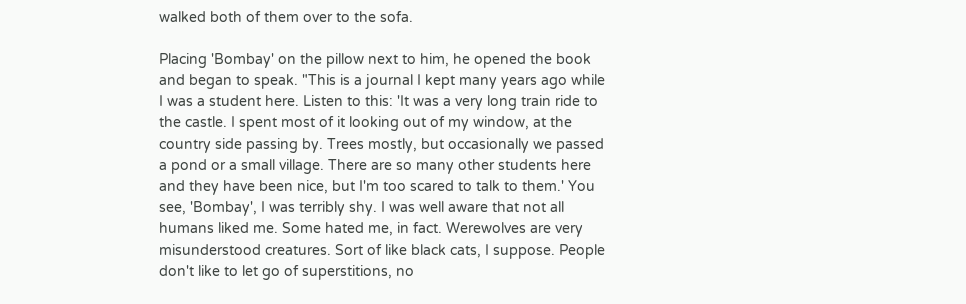walked both of them over to the sofa.

Placing 'Bombay' on the pillow next to him, he opened the book and began to speak. "This is a journal I kept many years ago while I was a student here. Listen to this: 'It was a very long train ride to the castle. I spent most of it looking out of my window, at the country side passing by. Trees mostly, but occasionally we passed a pond or a small village. There are so many other students here and they have been nice, but I'm too scared to talk to them.' You see, 'Bombay', I was terribly shy. I was well aware that not all humans liked me. Some hated me, in fact. Werewolves are very misunderstood creatures. Sort of like black cats, I suppose. People don't like to let go of superstitions, no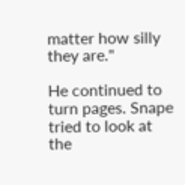matter how silly they are."

He continued to turn pages. Snape tried to look at the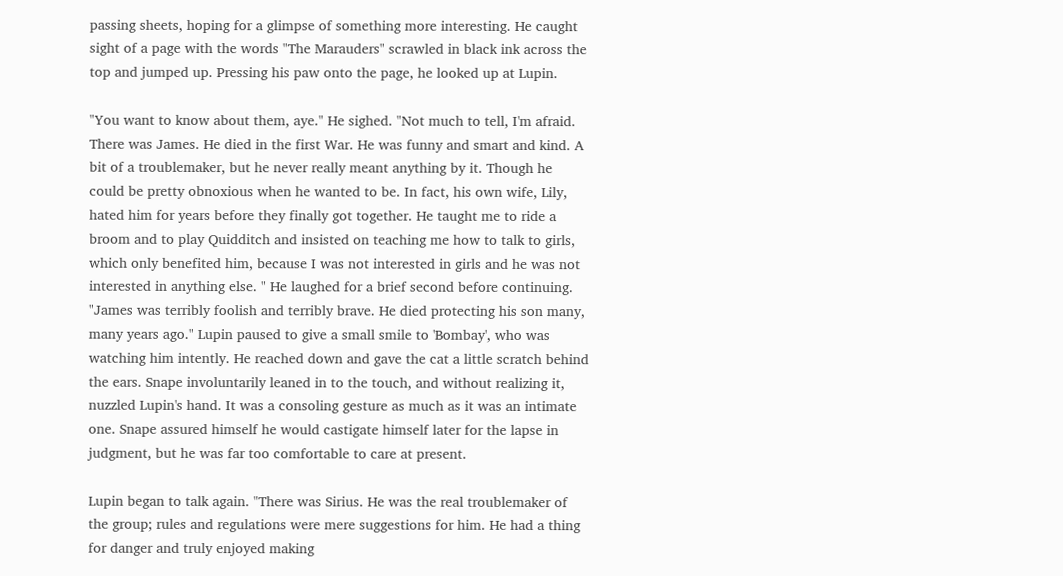passing sheets, hoping for a glimpse of something more interesting. He caught sight of a page with the words "The Marauders" scrawled in black ink across the top and jumped up. Pressing his paw onto the page, he looked up at Lupin.

"You want to know about them, aye." He sighed. "Not much to tell, I'm afraid. There was James. He died in the first War. He was funny and smart and kind. A bit of a troublemaker, but he never really meant anything by it. Though he could be pretty obnoxious when he wanted to be. In fact, his own wife, Lily, hated him for years before they finally got together. He taught me to ride a broom and to play Quidditch and insisted on teaching me how to talk to girls, which only benefited him, because I was not interested in girls and he was not interested in anything else. " He laughed for a brief second before continuing. "James was terribly foolish and terribly brave. He died protecting his son many, many years ago." Lupin paused to give a small smile to 'Bombay', who was watching him intently. He reached down and gave the cat a little scratch behind the ears. Snape involuntarily leaned in to the touch, and without realizing it, nuzzled Lupin's hand. It was a consoling gesture as much as it was an intimate one. Snape assured himself he would castigate himself later for the lapse in judgment, but he was far too comfortable to care at present.

Lupin began to talk again. "There was Sirius. He was the real troublemaker of the group; rules and regulations were mere suggestions for him. He had a thing for danger and truly enjoyed making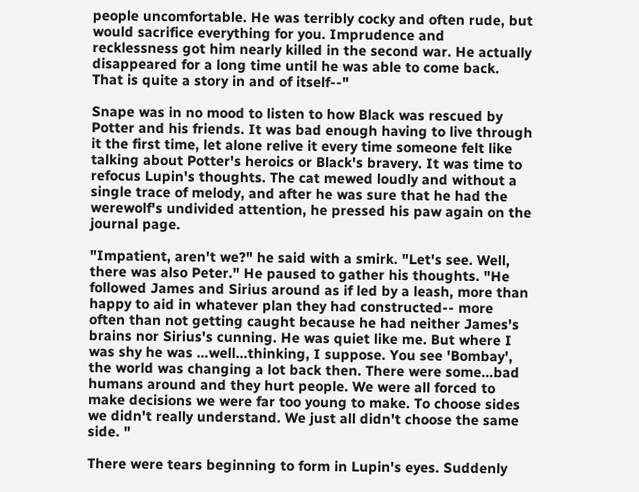people uncomfortable. He was terribly cocky and often rude, but would sacrifice everything for you. Imprudence and recklessness got him nearly killed in the second war. He actually disappeared for a long time until he was able to come back. That is quite a story in and of itself--"

Snape was in no mood to listen to how Black was rescued by Potter and his friends. It was bad enough having to live through it the first time, let alone relive it every time someone felt like talking about Potter's heroics or Black's bravery. It was time to refocus Lupin's thoughts. The cat mewed loudly and without a single trace of melody, and after he was sure that he had the werewolf's undivided attention, he pressed his paw again on the journal page.

"Impatient, aren't we?" he said with a smirk. "Let's see. Well, there was also Peter." He paused to gather his thoughts. "He followed James and Sirius around as if led by a leash, more than happy to aid in whatever plan they had constructed-- more often than not getting caught because he had neither James's brains nor Sirius's cunning. He was quiet like me. But where I was shy he was …well...thinking, I suppose. You see 'Bombay', the world was changing a lot back then. There were some…bad humans around and they hurt people. We were all forced to make decisions we were far too young to make. To choose sides we didn't really understand. We just all didn't choose the same side. "

There were tears beginning to form in Lupin's eyes. Suddenly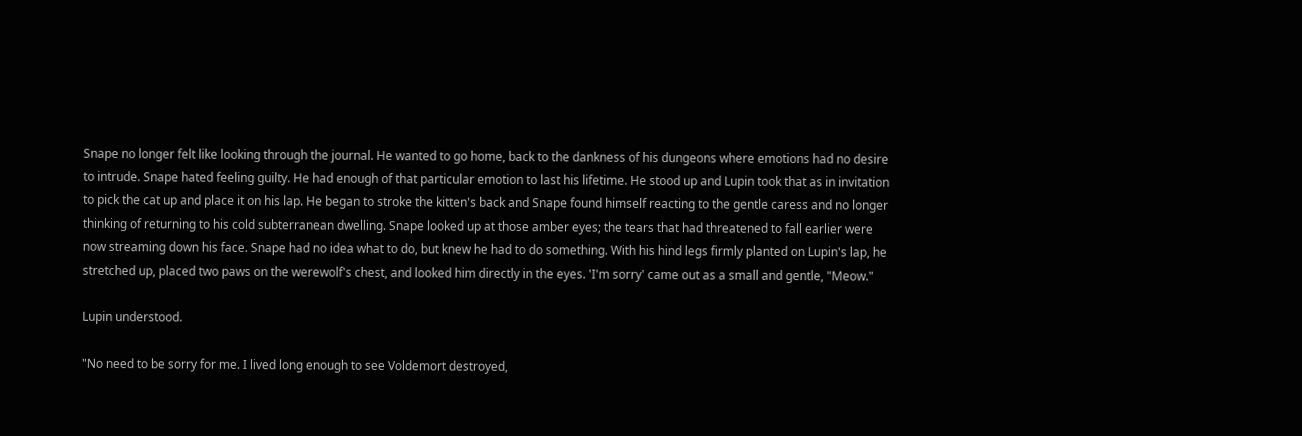Snape no longer felt like looking through the journal. He wanted to go home, back to the dankness of his dungeons where emotions had no desire to intrude. Snape hated feeling guilty. He had enough of that particular emotion to last his lifetime. He stood up and Lupin took that as in invitation to pick the cat up and place it on his lap. He began to stroke the kitten's back and Snape found himself reacting to the gentle caress and no longer thinking of returning to his cold subterranean dwelling. Snape looked up at those amber eyes; the tears that had threatened to fall earlier were now streaming down his face. Snape had no idea what to do, but knew he had to do something. With his hind legs firmly planted on Lupin's lap, he stretched up, placed two paws on the werewolf's chest, and looked him directly in the eyes. 'I'm sorry' came out as a small and gentle, "Meow."

Lupin understood.

"No need to be sorry for me. I lived long enough to see Voldemort destroyed,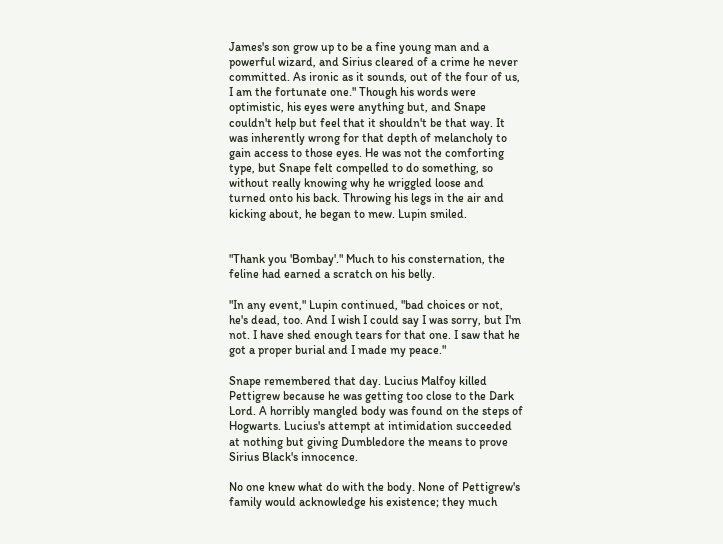James's son grow up to be a fine young man and a powerful wizard, and Sirius cleared of a crime he never committed. As ironic as it sounds, out of the four of us, I am the fortunate one." Though his words were optimistic, his eyes were anything but, and Snape couldn't help but feel that it shouldn't be that way. It was inherently wrong for that depth of melancholy to gain access to those eyes. He was not the comforting type, but Snape felt compelled to do something, so without really knowing why he wriggled loose and turned onto his back. Throwing his legs in the air and kicking about, he began to mew. Lupin smiled.


"Thank you 'Bombay'." Much to his consternation, the feline had earned a scratch on his belly.

"In any event," Lupin continued, "bad choices or not, he's dead, too. And I wish I could say I was sorry, but I'm not. I have shed enough tears for that one. I saw that he got a proper burial and I made my peace."

Snape remembered that day. Lucius Malfoy killed Pettigrew because he was getting too close to the Dark Lord. A horribly mangled body was found on the steps of Hogwarts. Lucius's attempt at intimidation succeeded at nothing but giving Dumbledore the means to prove Sirius Black's innocence.

No one knew what do with the body. None of Pettigrew's family would acknowledge his existence; they much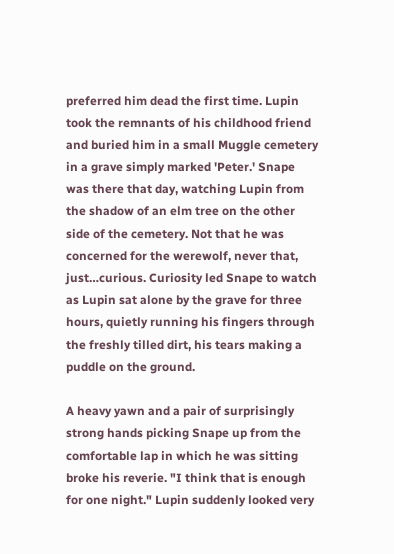preferred him dead the first time. Lupin took the remnants of his childhood friend and buried him in a small Muggle cemetery in a grave simply marked 'Peter.' Snape was there that day, watching Lupin from the shadow of an elm tree on the other side of the cemetery. Not that he was concerned for the werewolf, never that, just…curious. Curiosity led Snape to watch as Lupin sat alone by the grave for three hours, quietly running his fingers through the freshly tilled dirt, his tears making a puddle on the ground.

A heavy yawn and a pair of surprisingly strong hands picking Snape up from the comfortable lap in which he was sitting broke his reverie. "I think that is enough for one night." Lupin suddenly looked very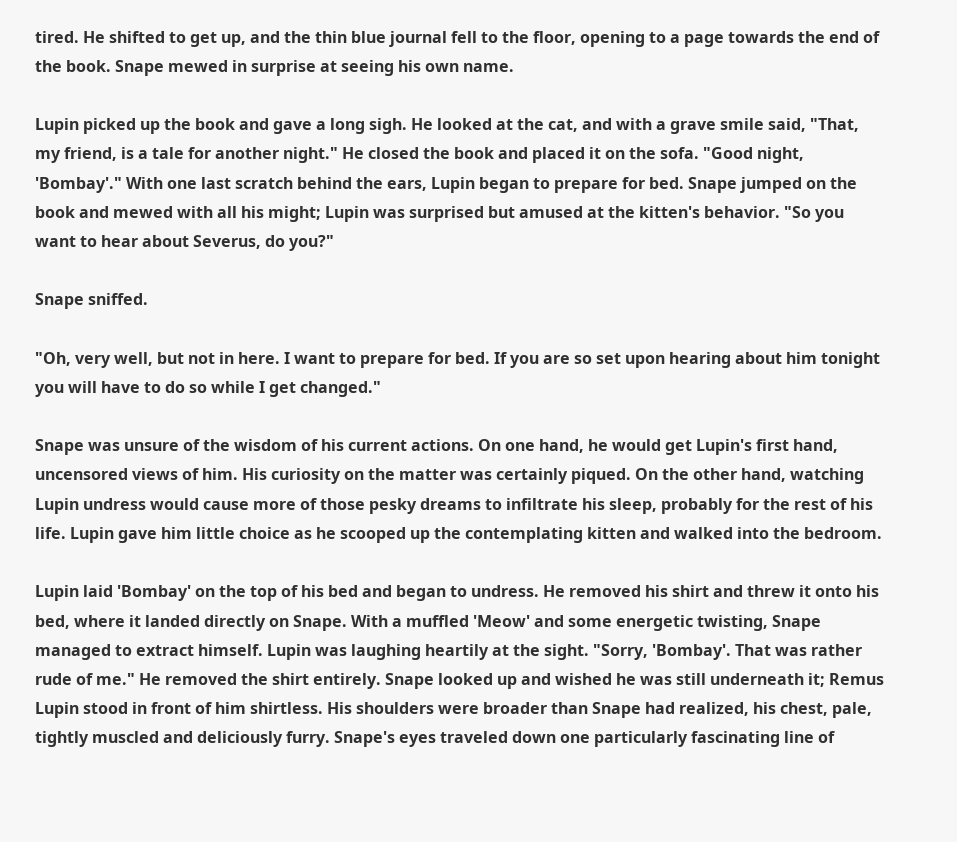tired. He shifted to get up, and the thin blue journal fell to the floor, opening to a page towards the end of the book. Snape mewed in surprise at seeing his own name.

Lupin picked up the book and gave a long sigh. He looked at the cat, and with a grave smile said, "That, my friend, is a tale for another night." He closed the book and placed it on the sofa. "Good night, 'Bombay'." With one last scratch behind the ears, Lupin began to prepare for bed. Snape jumped on the book and mewed with all his might; Lupin was surprised but amused at the kitten's behavior. "So you want to hear about Severus, do you?"

Snape sniffed.

"Oh, very well, but not in here. I want to prepare for bed. If you are so set upon hearing about him tonight you will have to do so while I get changed."

Snape was unsure of the wisdom of his current actions. On one hand, he would get Lupin's first hand, uncensored views of him. His curiosity on the matter was certainly piqued. On the other hand, watching Lupin undress would cause more of those pesky dreams to infiltrate his sleep, probably for the rest of his life. Lupin gave him little choice as he scooped up the contemplating kitten and walked into the bedroom.

Lupin laid 'Bombay' on the top of his bed and began to undress. He removed his shirt and threw it onto his bed, where it landed directly on Snape. With a muffled 'Meow' and some energetic twisting, Snape managed to extract himself. Lupin was laughing heartily at the sight. "Sorry, 'Bombay'. That was rather rude of me." He removed the shirt entirely. Snape looked up and wished he was still underneath it; Remus Lupin stood in front of him shirtless. His shoulders were broader than Snape had realized, his chest, pale, tightly muscled and deliciously furry. Snape's eyes traveled down one particularly fascinating line of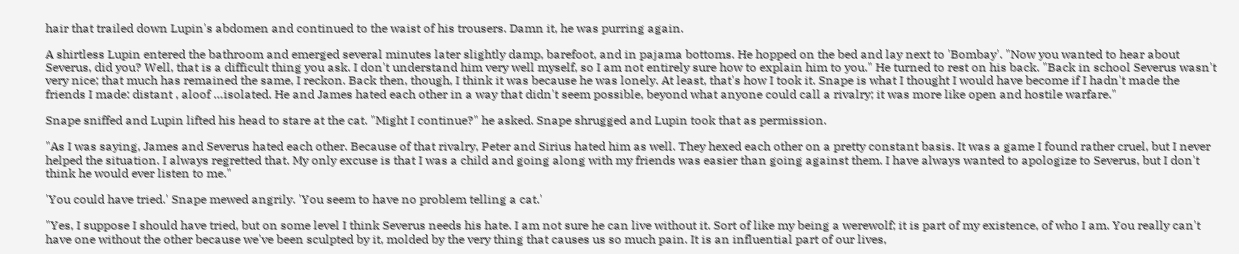hair that trailed down Lupin's abdomen and continued to the waist of his trousers. Damn it, he was purring again.

A shirtless Lupin entered the bathroom and emerged several minutes later slightly damp, barefoot, and in pajama bottoms. He hopped on the bed and lay next to 'Bombay'. "Now you wanted to hear about Severus, did you? Well, that is a difficult thing you ask. I don't understand him very well myself, so I am not entirely sure how to explain him to you." He turned to rest on his back. "Back in school Severus wasn't very nice; that much has remained the same, I reckon. Back then, though, I think it was because he was lonely. At least, that's how I took it. Snape is what I thought I would have become if I hadn't made the friends I made: distant , aloof …isolated. He and James hated each other in a way that didn't seem possible, beyond what anyone could call a rivalry; it was more like open and hostile warfare."

Snape sniffed and Lupin lifted his head to stare at the cat. "Might I continue?" he asked. Snape shrugged and Lupin took that as permission.

"As I was saying, James and Severus hated each other. Because of that rivalry, Peter and Sirius hated him as well. They hexed each other on a pretty constant basis. It was a game I found rather cruel, but I never helped the situation. I always regretted that. My only excuse is that I was a child and going along with my friends was easier than going against them. I have always wanted to apologize to Severus, but I don't think he would ever listen to me."

'You could have tried.' Snape mewed angrily. 'You seem to have no problem telling a cat.'

"Yes, I suppose I should have tried, but on some level I think Severus needs his hate. I am not sure he can live without it. Sort of like my being a werewolf; it is part of my existence, of who I am. You really can't have one without the other because we've been sculpted by it, molded by the very thing that causes us so much pain. It is an influential part of our lives,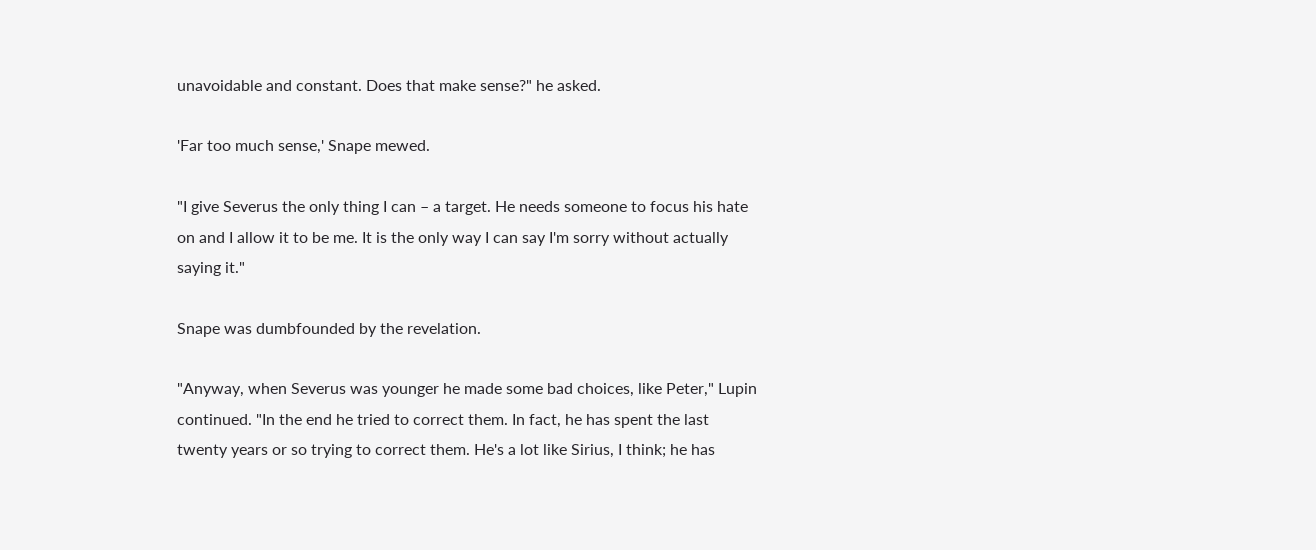unavoidable and constant. Does that make sense?" he asked.

'Far too much sense,' Snape mewed.

"I give Severus the only thing I can – a target. He needs someone to focus his hate on and I allow it to be me. It is the only way I can say I'm sorry without actually saying it."

Snape was dumbfounded by the revelation.

"Anyway, when Severus was younger he made some bad choices, like Peter," Lupin continued. "In the end he tried to correct them. In fact, he has spent the last twenty years or so trying to correct them. He's a lot like Sirius, I think; he has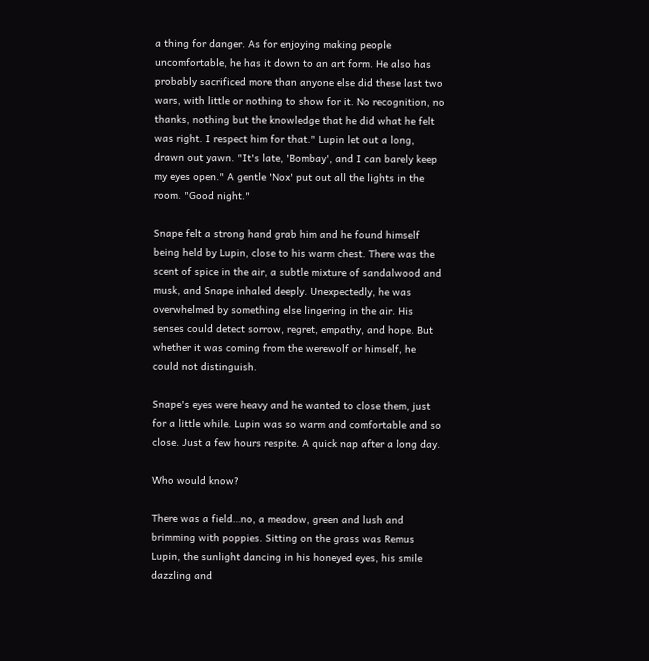a thing for danger. As for enjoying making people uncomfortable, he has it down to an art form. He also has probably sacrificed more than anyone else did these last two wars, with little or nothing to show for it. No recognition, no thanks, nothing but the knowledge that he did what he felt was right. I respect him for that." Lupin let out a long, drawn out yawn. "It's late, 'Bombay', and I can barely keep my eyes open." A gentle 'Nox' put out all the lights in the room. "Good night."

Snape felt a strong hand grab him and he found himself being held by Lupin, close to his warm chest. There was the scent of spice in the air, a subtle mixture of sandalwood and musk, and Snape inhaled deeply. Unexpectedly, he was overwhelmed by something else lingering in the air. His senses could detect sorrow, regret, empathy, and hope. But whether it was coming from the werewolf or himself, he could not distinguish.

Snape's eyes were heavy and he wanted to close them, just for a little while. Lupin was so warm and comfortable and so close. Just a few hours respite. A quick nap after a long day.

Who would know?

There was a field…no, a meadow, green and lush and brimming with poppies. Sitting on the grass was Remus Lupin, the sunlight dancing in his honeyed eyes, his smile dazzling and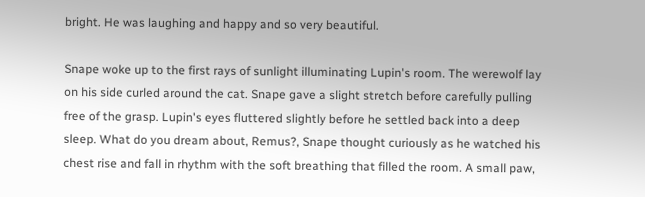bright. He was laughing and happy and so very beautiful.

Snape woke up to the first rays of sunlight illuminating Lupin's room. The werewolf lay on his side curled around the cat. Snape gave a slight stretch before carefully pulling free of the grasp. Lupin's eyes fluttered slightly before he settled back into a deep sleep. What do you dream about, Remus?, Snape thought curiously as he watched his chest rise and fall in rhythm with the soft breathing that filled the room. A small paw,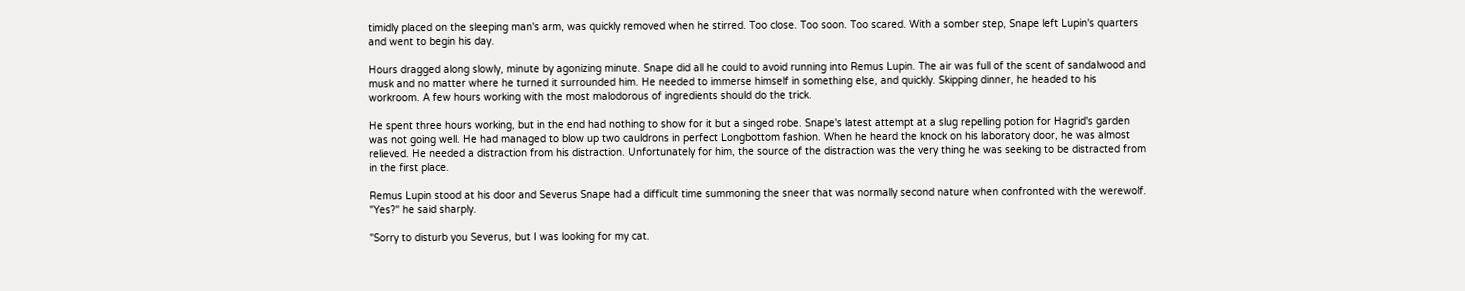timidly placed on the sleeping man's arm, was quickly removed when he stirred. Too close. Too soon. Too scared. With a somber step, Snape left Lupin's quarters and went to begin his day.

Hours dragged along slowly, minute by agonizing minute. Snape did all he could to avoid running into Remus Lupin. The air was full of the scent of sandalwood and musk and no matter where he turned it surrounded him. He needed to immerse himself in something else, and quickly. Skipping dinner, he headed to his workroom. A few hours working with the most malodorous of ingredients should do the trick.

He spent three hours working, but in the end had nothing to show for it but a singed robe. Snape's latest attempt at a slug repelling potion for Hagrid's garden was not going well. He had managed to blow up two cauldrons in perfect Longbottom fashion. When he heard the knock on his laboratory door, he was almost relieved. He needed a distraction from his distraction. Unfortunately for him, the source of the distraction was the very thing he was seeking to be distracted from in the first place.

Remus Lupin stood at his door and Severus Snape had a difficult time summoning the sneer that was normally second nature when confronted with the werewolf. "Yes?" he said sharply.

"Sorry to disturb you Severus, but I was looking for my cat.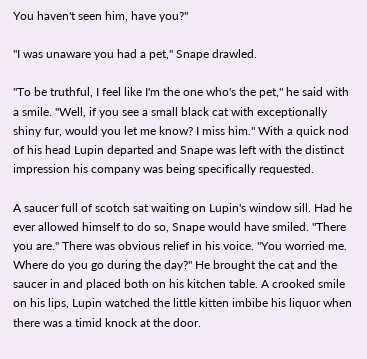You haven't seen him, have you?"

"I was unaware you had a pet," Snape drawled.

"To be truthful, I feel like I'm the one who's the pet," he said with a smile. "Well, if you see a small black cat with exceptionally shiny fur, would you let me know? I miss him." With a quick nod of his head Lupin departed and Snape was left with the distinct impression his company was being specifically requested.

A saucer full of scotch sat waiting on Lupin's window sill. Had he ever allowed himself to do so, Snape would have smiled. "There you are." There was obvious relief in his voice. "You worried me. Where do you go during the day?" He brought the cat and the saucer in and placed both on his kitchen table. A crooked smile on his lips, Lupin watched the little kitten imbibe his liquor when there was a timid knock at the door.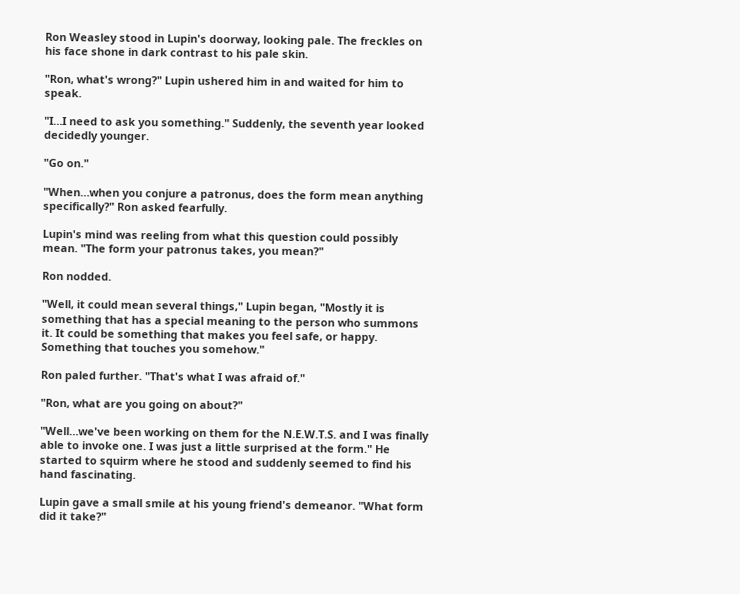Ron Weasley stood in Lupin's doorway, looking pale. The freckles on his face shone in dark contrast to his pale skin.

"Ron, what's wrong?" Lupin ushered him in and waited for him to speak.

"I…I need to ask you something." Suddenly, the seventh year looked decidedly younger.

"Go on."

"When…when you conjure a patronus, does the form mean anything specifically?" Ron asked fearfully.

Lupin's mind was reeling from what this question could possibly mean. "The form your patronus takes, you mean?"

Ron nodded.

"Well, it could mean several things," Lupin began, "Mostly it is something that has a special meaning to the person who summons it. It could be something that makes you feel safe, or happy. Something that touches you somehow."

Ron paled further. "That's what I was afraid of."

"Ron, what are you going on about?"

"Well…we've been working on them for the N.E.W.T.S. and I was finally able to invoke one. I was just a little surprised at the form." He started to squirm where he stood and suddenly seemed to find his hand fascinating.

Lupin gave a small smile at his young friend's demeanor. "What form did it take?"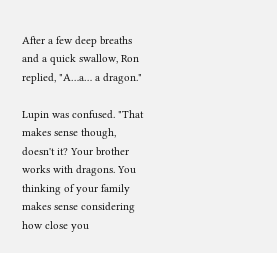After a few deep breaths and a quick swallow, Ron replied, "A…a… a dragon."

Lupin was confused. "That makes sense though, doesn't it? Your brother works with dragons. You thinking of your family makes sense considering how close you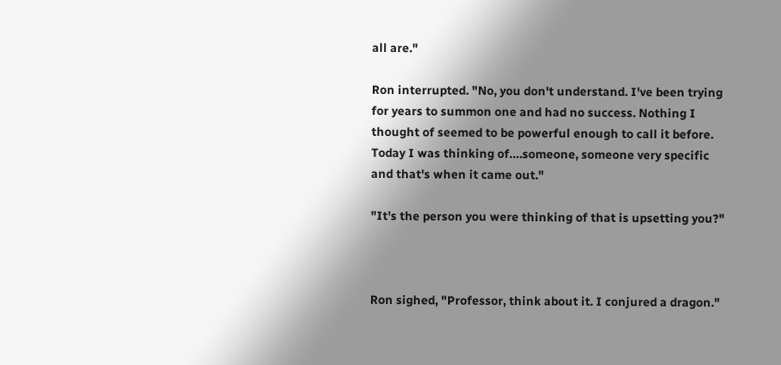all are."

Ron interrupted. "No, you don't understand. I've been trying for years to summon one and had no success. Nothing I thought of seemed to be powerful enough to call it before. Today I was thinking of….someone, someone very specific and that's when it came out."

"It's the person you were thinking of that is upsetting you?"



Ron sighed, "Professor, think about it. I conjured a dragon."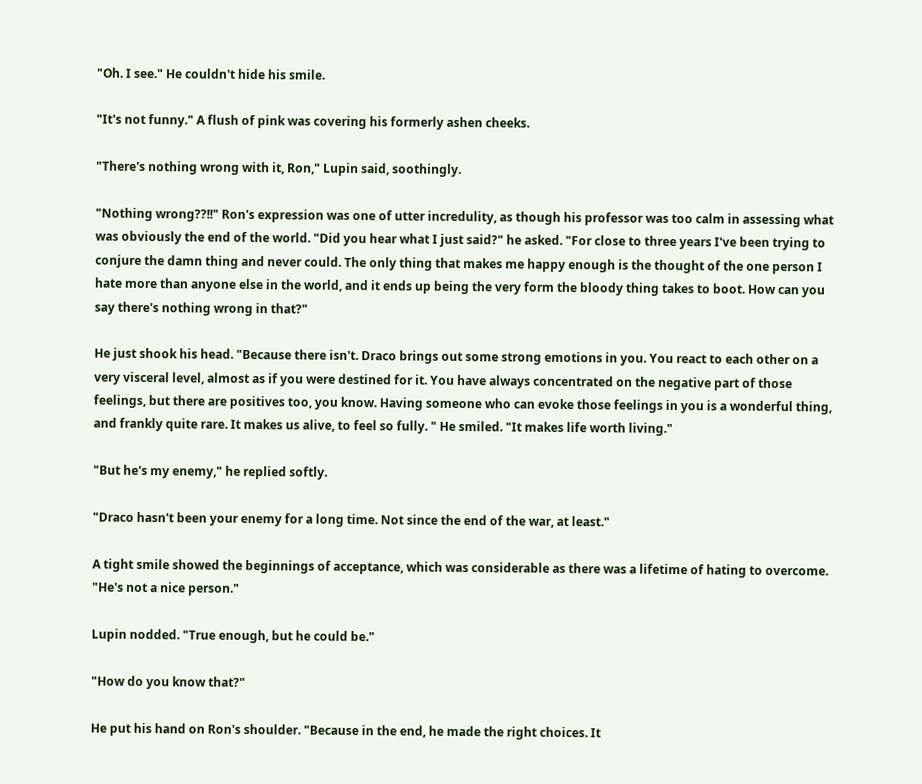"Oh. I see." He couldn't hide his smile.

"It's not funny." A flush of pink was covering his formerly ashen cheeks.

"There's nothing wrong with it, Ron," Lupin said, soothingly.

"Nothing wrong??!!" Ron's expression was one of utter incredulity, as though his professor was too calm in assessing what was obviously the end of the world. "Did you hear what I just said?" he asked. "For close to three years I've been trying to conjure the damn thing and never could. The only thing that makes me happy enough is the thought of the one person I hate more than anyone else in the world, and it ends up being the very form the bloody thing takes to boot. How can you say there's nothing wrong in that?"

He just shook his head. "Because there isn't. Draco brings out some strong emotions in you. You react to each other on a very visceral level, almost as if you were destined for it. You have always concentrated on the negative part of those feelings, but there are positives too, you know. Having someone who can evoke those feelings in you is a wonderful thing, and frankly quite rare. It makes us alive, to feel so fully. " He smiled. "It makes life worth living."

"But he's my enemy," he replied softly.

"Draco hasn't been your enemy for a long time. Not since the end of the war, at least."

A tight smile showed the beginnings of acceptance, which was considerable as there was a lifetime of hating to overcome. "He's not a nice person."

Lupin nodded. "True enough, but he could be."

"How do you know that?"

He put his hand on Ron's shoulder. "Because in the end, he made the right choices. It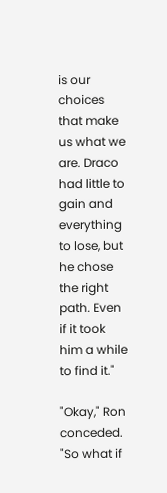is our choices that make us what we are. Draco had little to gain and everything to lose, but he chose the right path. Even if it took him a while to find it."

"Okay," Ron conceded. "So what if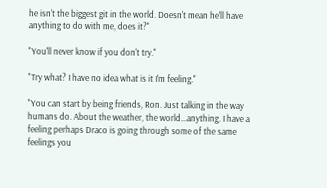he isn't the biggest git in the world. Doesn't mean he'll have anything to do with me, does it?"

"You'll never know if you don't try."

"Try what? I have no idea what is it I'm feeling."

"You can start by being friends, Ron. Just talking in the way humans do. About the weather, the world…anything. I have a feeling perhaps Draco is going through some of the same feelings you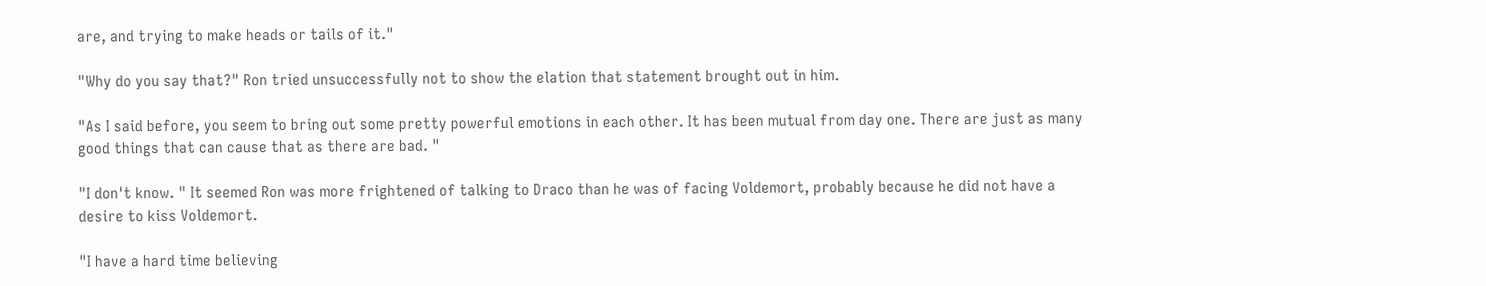are, and trying to make heads or tails of it."

"Why do you say that?" Ron tried unsuccessfully not to show the elation that statement brought out in him.

"As I said before, you seem to bring out some pretty powerful emotions in each other. It has been mutual from day one. There are just as many good things that can cause that as there are bad. "

"I don't know. " It seemed Ron was more frightened of talking to Draco than he was of facing Voldemort, probably because he did not have a desire to kiss Voldemort.

"I have a hard time believing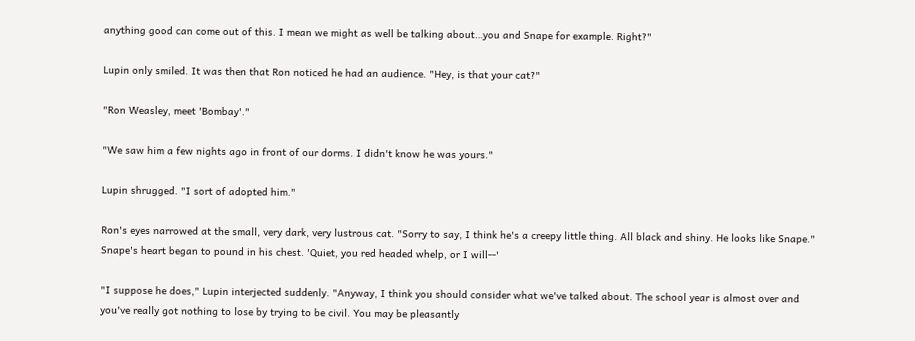anything good can come out of this. I mean we might as well be talking about…you and Snape for example. Right?"

Lupin only smiled. It was then that Ron noticed he had an audience. "Hey, is that your cat?"

"Ron Weasley, meet 'Bombay'."

"We saw him a few nights ago in front of our dorms. I didn't know he was yours."

Lupin shrugged. "I sort of adopted him."

Ron's eyes narrowed at the small, very dark, very lustrous cat. "Sorry to say, I think he's a creepy little thing. All black and shiny. He looks like Snape." Snape's heart began to pound in his chest. 'Quiet, you red headed whelp, or I will--'

"I suppose he does," Lupin interjected suddenly. "Anyway, I think you should consider what we've talked about. The school year is almost over and you've really got nothing to lose by trying to be civil. You may be pleasantly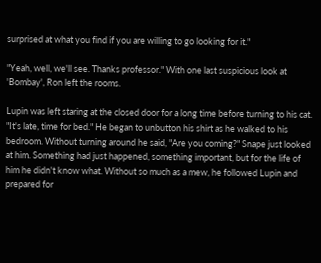surprised at what you find if you are willing to go looking for it."

"Yeah, well, we'll see. Thanks professor." With one last suspicious look at 'Bombay', Ron left the rooms.

Lupin was left staring at the closed door for a long time before turning to his cat. "It's late, time for bed." He began to unbutton his shirt as he walked to his bedroom. Without turning around he said, "Are you coming?" Snape just looked at him. Something had just happened, something important, but for the life of him he didn't know what. Without so much as a mew, he followed Lupin and prepared for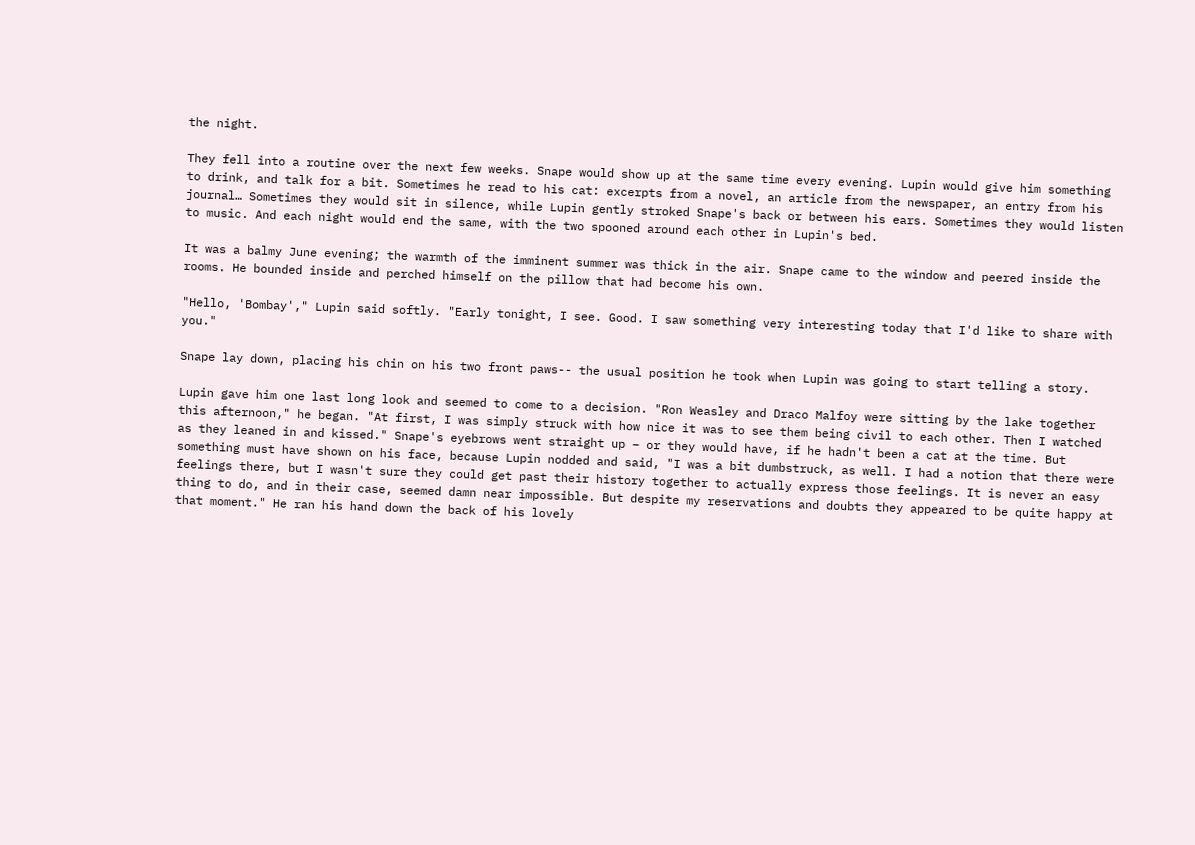the night.

They fell into a routine over the next few weeks. Snape would show up at the same time every evening. Lupin would give him something to drink, and talk for a bit. Sometimes he read to his cat: excerpts from a novel, an article from the newspaper, an entry from his journal… Sometimes they would sit in silence, while Lupin gently stroked Snape's back or between his ears. Sometimes they would listen to music. And each night would end the same, with the two spooned around each other in Lupin's bed.

It was a balmy June evening; the warmth of the imminent summer was thick in the air. Snape came to the window and peered inside the rooms. He bounded inside and perched himself on the pillow that had become his own.

"Hello, 'Bombay'," Lupin said softly. "Early tonight, I see. Good. I saw something very interesting today that I'd like to share with you."

Snape lay down, placing his chin on his two front paws-- the usual position he took when Lupin was going to start telling a story.

Lupin gave him one last long look and seemed to come to a decision. "Ron Weasley and Draco Malfoy were sitting by the lake together this afternoon," he began. "At first, I was simply struck with how nice it was to see them being civil to each other. Then I watched as they leaned in and kissed." Snape's eyebrows went straight up – or they would have, if he hadn't been a cat at the time. But something must have shown on his face, because Lupin nodded and said, "I was a bit dumbstruck, as well. I had a notion that there were feelings there, but I wasn't sure they could get past their history together to actually express those feelings. It is never an easy thing to do, and in their case, seemed damn near impossible. But despite my reservations and doubts they appeared to be quite happy at that moment." He ran his hand down the back of his lovely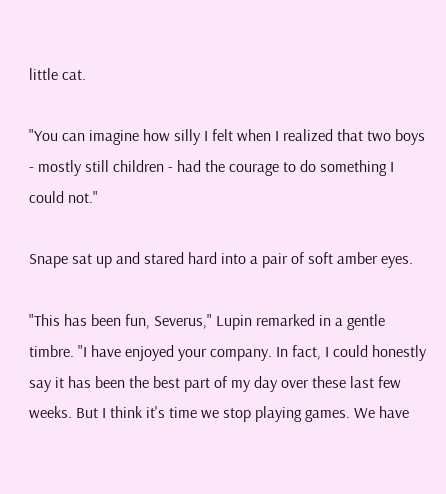little cat.

"You can imagine how silly I felt when I realized that two boys - mostly still children - had the courage to do something I could not."

Snape sat up and stared hard into a pair of soft amber eyes.

"This has been fun, Severus," Lupin remarked in a gentle timbre. "I have enjoyed your company. In fact, I could honestly say it has been the best part of my day over these last few weeks. But I think it's time we stop playing games. We have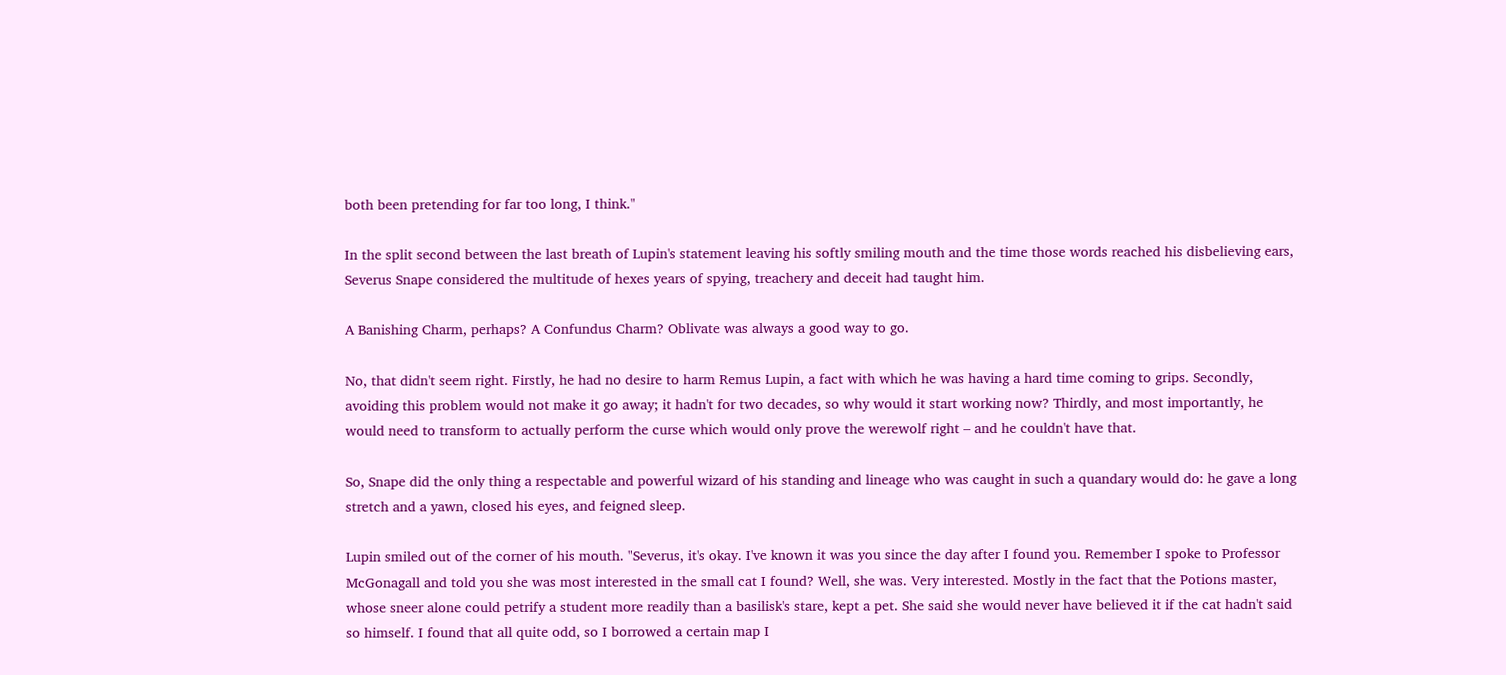both been pretending for far too long, I think."

In the split second between the last breath of Lupin's statement leaving his softly smiling mouth and the time those words reached his disbelieving ears, Severus Snape considered the multitude of hexes years of spying, treachery and deceit had taught him.

A Banishing Charm, perhaps? A Confundus Charm? Oblivate was always a good way to go.

No, that didn't seem right. Firstly, he had no desire to harm Remus Lupin, a fact with which he was having a hard time coming to grips. Secondly, avoiding this problem would not make it go away; it hadn't for two decades, so why would it start working now? Thirdly, and most importantly, he would need to transform to actually perform the curse which would only prove the werewolf right – and he couldn't have that.

So, Snape did the only thing a respectable and powerful wizard of his standing and lineage who was caught in such a quandary would do: he gave a long stretch and a yawn, closed his eyes, and feigned sleep.

Lupin smiled out of the corner of his mouth. "Severus, it's okay. I've known it was you since the day after I found you. Remember I spoke to Professor McGonagall and told you she was most interested in the small cat I found? Well, she was. Very interested. Mostly in the fact that the Potions master, whose sneer alone could petrify a student more readily than a basilisk's stare, kept a pet. She said she would never have believed it if the cat hadn't said so himself. I found that all quite odd, so I borrowed a certain map I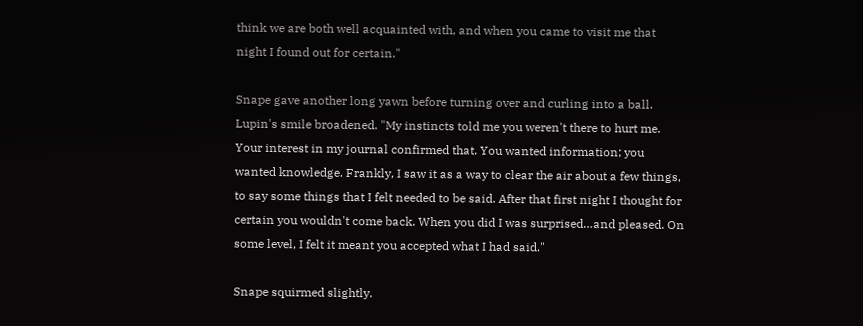think we are both well acquainted with, and when you came to visit me that night I found out for certain."

Snape gave another long yawn before turning over and curling into a ball. Lupin's smile broadened. "My instincts told me you weren't there to hurt me. Your interest in my journal confirmed that. You wanted information; you wanted knowledge. Frankly, I saw it as a way to clear the air about a few things, to say some things that I felt needed to be said. After that first night I thought for certain you wouldn't come back. When you did I was surprised…and pleased. On some level, I felt it meant you accepted what I had said."

Snape squirmed slightly.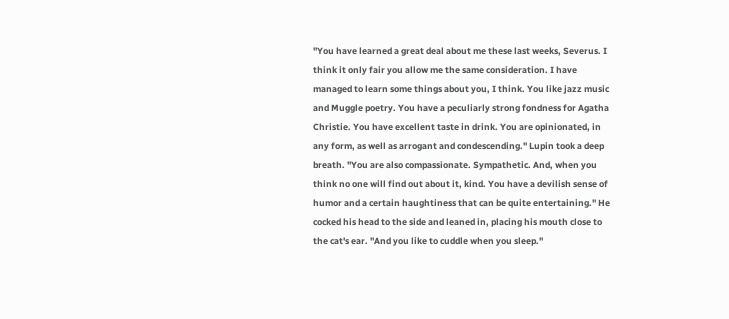"You have learned a great deal about me these last weeks, Severus. I think it only fair you allow me the same consideration. I have managed to learn some things about you, I think. You like jazz music and Muggle poetry. You have a peculiarly strong fondness for Agatha Christie. You have excellent taste in drink. You are opinionated, in any form, as well as arrogant and condescending." Lupin took a deep breath. "You are also compassionate. Sympathetic. And, when you think no one will find out about it, kind. You have a devilish sense of humor and a certain haughtiness that can be quite entertaining." He cocked his head to the side and leaned in, placing his mouth close to the cat's ear. "And you like to cuddle when you sleep."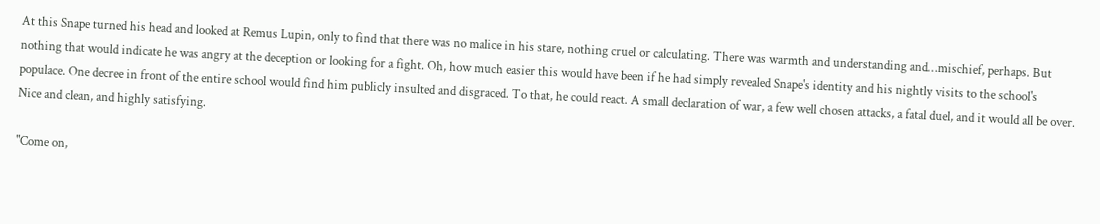At this Snape turned his head and looked at Remus Lupin, only to find that there was no malice in his stare, nothing cruel or calculating. There was warmth and understanding and…mischief, perhaps. But nothing that would indicate he was angry at the deception or looking for a fight. Oh, how much easier this would have been if he had simply revealed Snape's identity and his nightly visits to the school's populace. One decree in front of the entire school would find him publicly insulted and disgraced. To that, he could react. A small declaration of war, a few well chosen attacks, a fatal duel, and it would all be over. Nice and clean, and highly satisfying.

"Come on,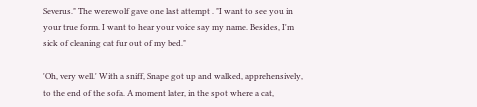Severus." The werewolf gave one last attempt . "I want to see you in your true form. I want to hear your voice say my name. Besides, I'm sick of cleaning cat fur out of my bed."

'Oh, very well.' With a sniff, Snape got up and walked, apprehensively, to the end of the sofa. A moment later, in the spot where a cat,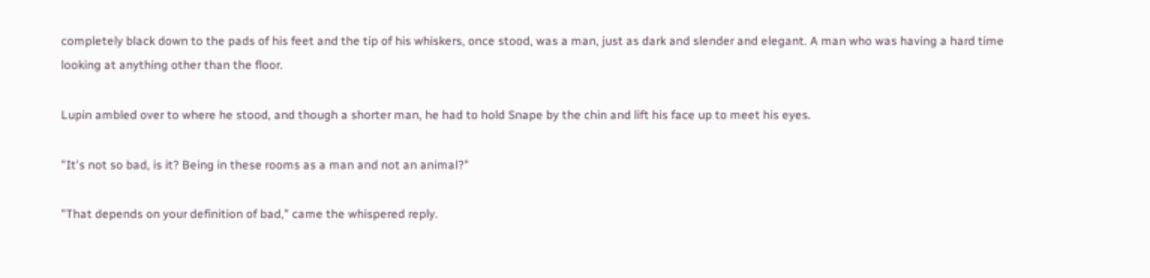completely black down to the pads of his feet and the tip of his whiskers, once stood, was a man, just as dark and slender and elegant. A man who was having a hard time looking at anything other than the floor.

Lupin ambled over to where he stood, and though a shorter man, he had to hold Snape by the chin and lift his face up to meet his eyes.

"It's not so bad, is it? Being in these rooms as a man and not an animal?"

"That depends on your definition of bad," came the whispered reply.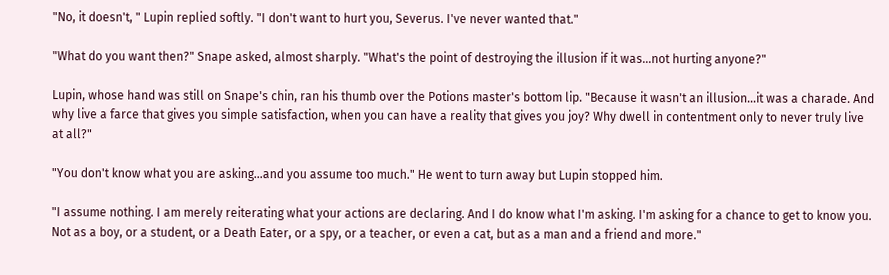"No, it doesn't, " Lupin replied softly. "I don't want to hurt you, Severus. I've never wanted that."

"What do you want then?" Snape asked, almost sharply. "What's the point of destroying the illusion if it was…not hurting anyone?"

Lupin, whose hand was still on Snape's chin, ran his thumb over the Potions master's bottom lip. "Because it wasn't an illusion…it was a charade. And why live a farce that gives you simple satisfaction, when you can have a reality that gives you joy? Why dwell in contentment only to never truly live at all?"

"You don't know what you are asking…and you assume too much." He went to turn away but Lupin stopped him.

"I assume nothing. I am merely reiterating what your actions are declaring. And I do know what I'm asking. I'm asking for a chance to get to know you. Not as a boy, or a student, or a Death Eater, or a spy, or a teacher, or even a cat, but as a man and a friend and more."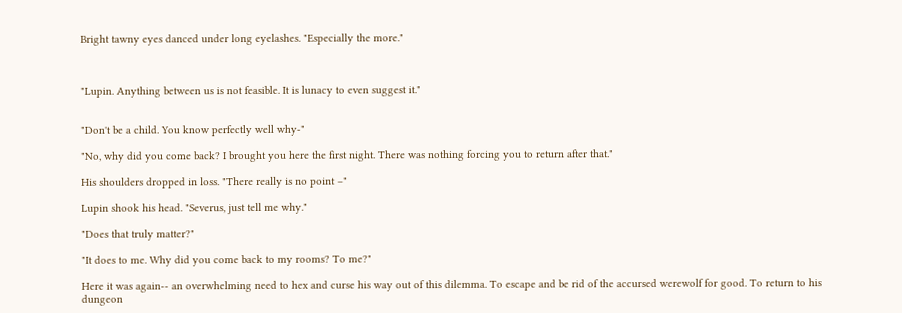Bright tawny eyes danced under long eyelashes. "Especially the more."



"Lupin. Anything between us is not feasible. It is lunacy to even suggest it."


"Don't be a child. You know perfectly well why-"

"No, why did you come back? I brought you here the first night. There was nothing forcing you to return after that."

His shoulders dropped in loss. "There really is no point –"

Lupin shook his head. "Severus, just tell me why."

"Does that truly matter?"

"It does to me. Why did you come back to my rooms? To me?"

Here it was again-- an overwhelming need to hex and curse his way out of this dilemma. To escape and be rid of the accursed werewolf for good. To return to his dungeon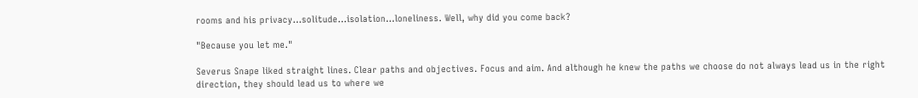rooms and his privacy…solitude…isolation…loneliness. Well, why did you come back?

"Because you let me."

Severus Snape liked straight lines. Clear paths and objectives. Focus and aim. And although he knew the paths we choose do not always lead us in the right direction, they should lead us to where we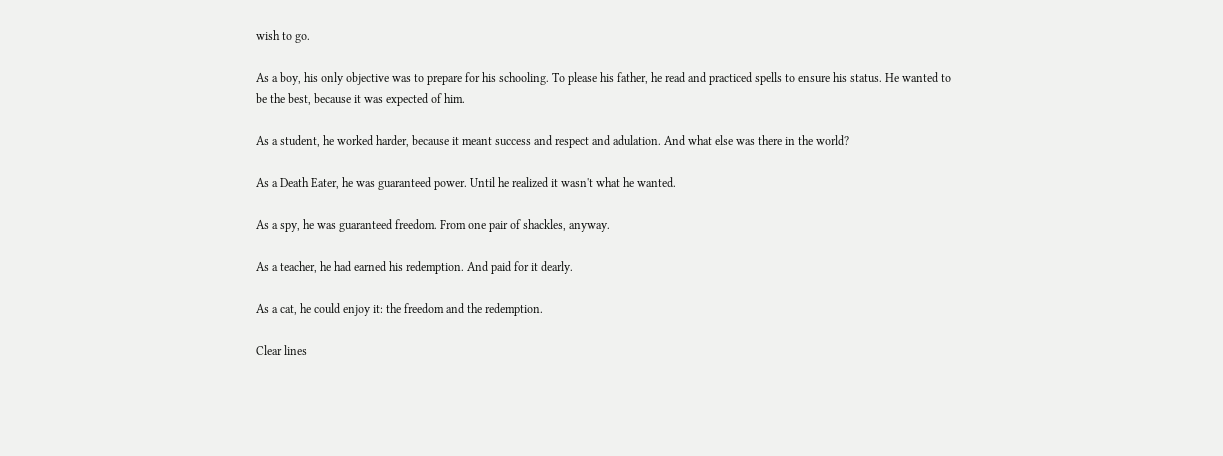wish to go.

As a boy, his only objective was to prepare for his schooling. To please his father, he read and practiced spells to ensure his status. He wanted to be the best, because it was expected of him.

As a student, he worked harder, because it meant success and respect and adulation. And what else was there in the world?

As a Death Eater, he was guaranteed power. Until he realized it wasn't what he wanted.

As a spy, he was guaranteed freedom. From one pair of shackles, anyway.

As a teacher, he had earned his redemption. And paid for it dearly.

As a cat, he could enjoy it: the freedom and the redemption.

Clear lines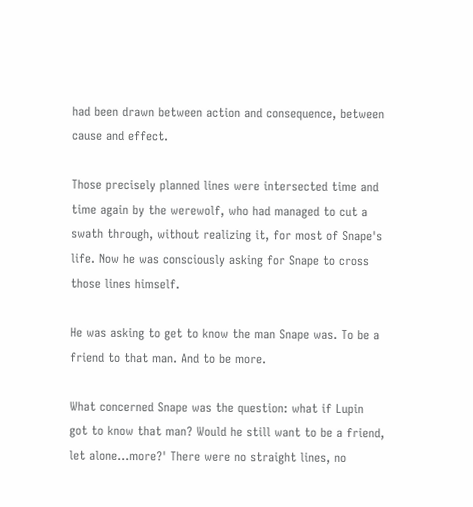had been drawn between action and consequence, between cause and effect.

Those precisely planned lines were intersected time and time again by the werewolf, who had managed to cut a swath through, without realizing it, for most of Snape's life. Now he was consciously asking for Snape to cross those lines himself.

He was asking to get to know the man Snape was. To be a friend to that man. And to be more.

What concerned Snape was the question: what if Lupin got to know that man? Would he still want to be a friend, let alone…more?' There were no straight lines, no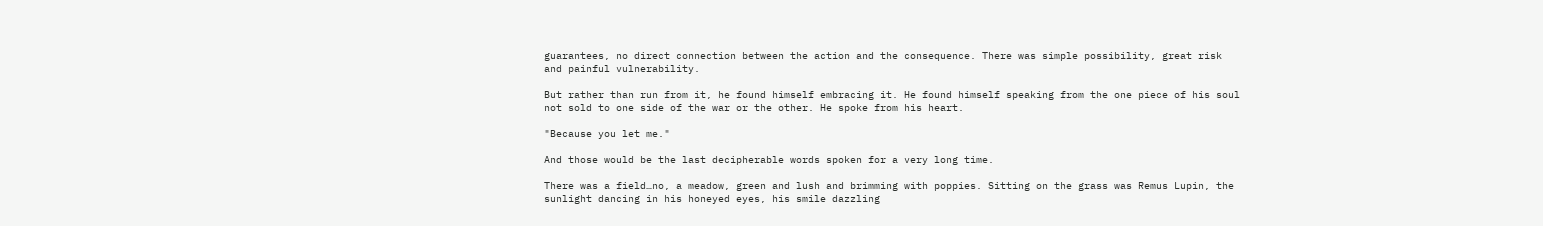guarantees, no direct connection between the action and the consequence. There was simple possibility, great risk and painful vulnerability.

But rather than run from it, he found himself embracing it. He found himself speaking from the one piece of his soul not sold to one side of the war or the other. He spoke from his heart.

"Because you let me."

And those would be the last decipherable words spoken for a very long time.

There was a field…no, a meadow, green and lush and brimming with poppies. Sitting on the grass was Remus Lupin, the sunlight dancing in his honeyed eyes, his smile dazzling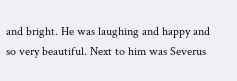and bright. He was laughing and happy and so very beautiful. Next to him was Severus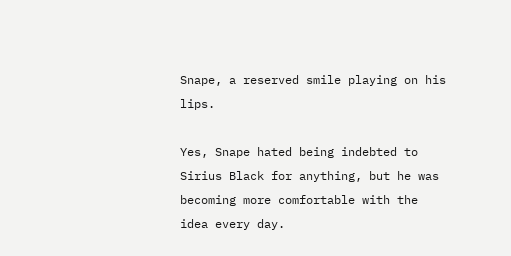Snape, a reserved smile playing on his lips.

Yes, Snape hated being indebted to Sirius Black for anything, but he was becoming more comfortable with the idea every day.